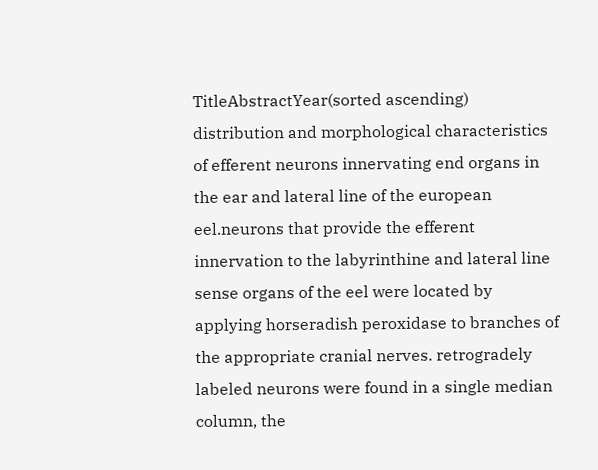TitleAbstractYear(sorted ascending)
distribution and morphological characteristics of efferent neurons innervating end organs in the ear and lateral line of the european eel.neurons that provide the efferent innervation to the labyrinthine and lateral line sense organs of the eel were located by applying horseradish peroxidase to branches of the appropriate cranial nerves. retrogradely labeled neurons were found in a single median column, the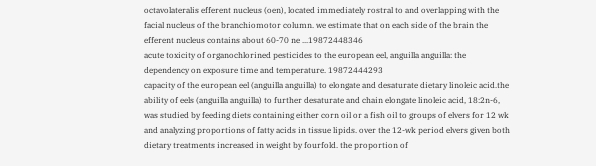octavolateralis efferent nucleus (oen), located immediately rostral to and overlapping with the facial nucleus of the branchiomotor column. we estimate that on each side of the brain the efferent nucleus contains about 60-70 ne ...19872448346
acute toxicity of organochlorined pesticides to the european eel, anguilla anguilla: the dependency on exposure time and temperature. 19872444293
capacity of the european eel (anguilla anguilla) to elongate and desaturate dietary linoleic acid.the ability of eels (anguilla anguilla) to further desaturate and chain elongate linoleic acid, 18:2n-6, was studied by feeding diets containing either corn oil or a fish oil to groups of elvers for 12 wk and analyzing proportions of fatty acids in tissue lipids. over the 12-wk period elvers given both dietary treatments increased in weight by fourfold. the proportion of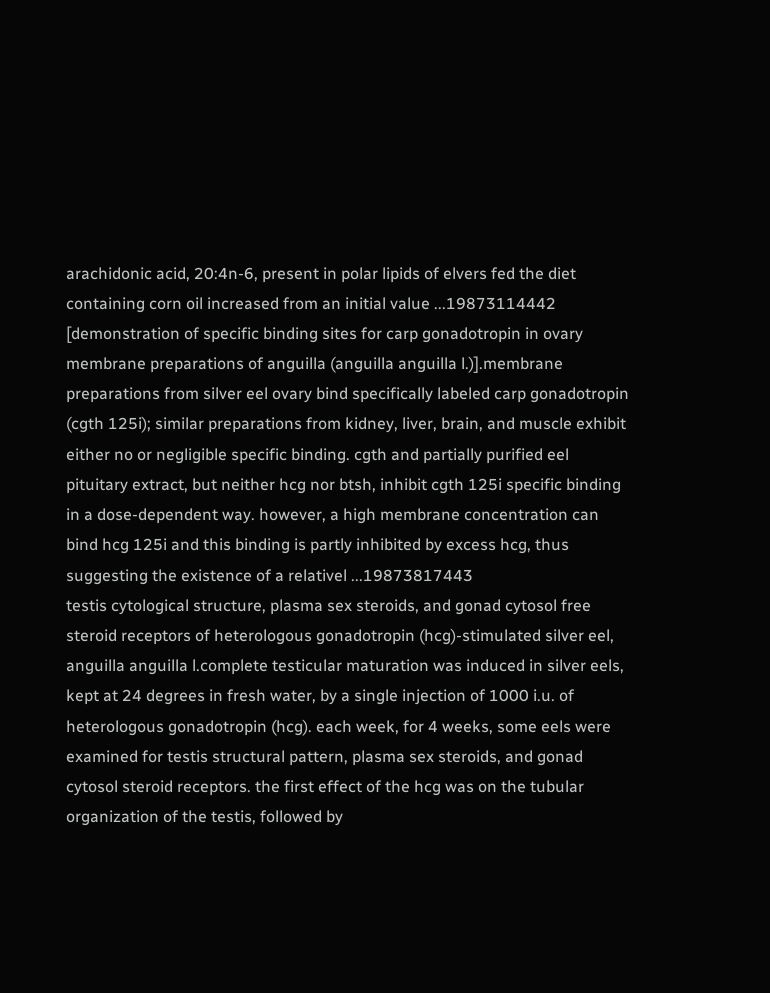arachidonic acid, 20:4n-6, present in polar lipids of elvers fed the diet containing corn oil increased from an initial value ...19873114442
[demonstration of specific binding sites for carp gonadotropin in ovary membrane preparations of anguilla (anguilla anguilla l.)].membrane preparations from silver eel ovary bind specifically labeled carp gonadotropin (cgth 125i); similar preparations from kidney, liver, brain, and muscle exhibit either no or negligible specific binding. cgth and partially purified eel pituitary extract, but neither hcg nor btsh, inhibit cgth 125i specific binding in a dose-dependent way. however, a high membrane concentration can bind hcg 125i and this binding is partly inhibited by excess hcg, thus suggesting the existence of a relativel ...19873817443
testis cytological structure, plasma sex steroids, and gonad cytosol free steroid receptors of heterologous gonadotropin (hcg)-stimulated silver eel, anguilla anguilla l.complete testicular maturation was induced in silver eels, kept at 24 degrees in fresh water, by a single injection of 1000 i.u. of heterologous gonadotropin (hcg). each week, for 4 weeks, some eels were examined for testis structural pattern, plasma sex steroids, and gonad cytosol steroid receptors. the first effect of the hcg was on the tubular organization of the testis, followed by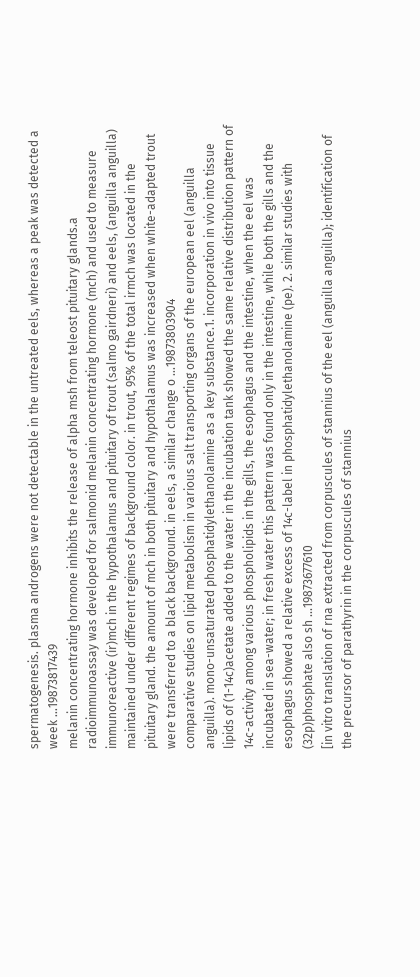spermatogenesis. plasma androgens were not detectable in the untreated eels, whereas a peak was detected a week ...19873817439
melanin concentrating hormone inhibits the release of alpha msh from teleost pituitary glands.a radioimmunoassay was developed for salmonid melanin concentrating hormone (mch) and used to measure immunoreactive (ir)mch in the hypothalamus and pituitary of trout (salmo gairdneri) and eels, (anguilla anguilla) maintained under different regimes of background color. in trout, 95% of the total irmch was located in the pituitary gland. the amount of mch in both pituitary and hypothalamus was increased when white-adapted trout were transferred to a black background. in eels, a similar change o ...19873803904
comparative studies on lipid metabolism in various salt transporting organs of the european eel (anguilla anguilla). mono-unsaturated phosphatidylethanolamine as a key substance.1. incorporation in vivo into tissue lipids of (1-14c)acetate added to the water in the incubation tank showed the same relative distribution pattern of 14c-activity among various phospholipids in the gills, the esophagus and the intestine, when the eel was incubated in sea-water; in fresh water this pattern was found only in the intestine, while both the gills and the esophagus showed a relative excess of 14c-label in phosphatidylethanolamine (pe). 2. similar studies with (32p)phosphate also sh ...19873677610
[in vitro translation of rna extracted from corpuscules of stannius of the eel (anguilla anguilla); identification of the precursor of parathyrin in the corpuscules of stannius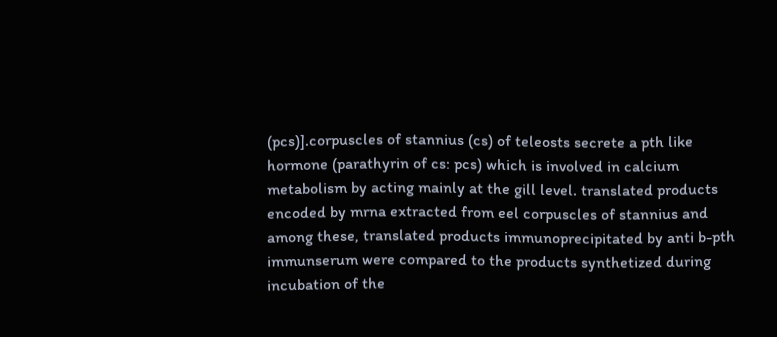(pcs)].corpuscles of stannius (cs) of teleosts secrete a pth like hormone (parathyrin of cs: pcs) which is involved in calcium metabolism by acting mainly at the gill level. translated products encoded by mrna extracted from eel corpuscles of stannius and among these, translated products immunoprecipitated by anti b-pth immunserum were compared to the products synthetized during incubation of the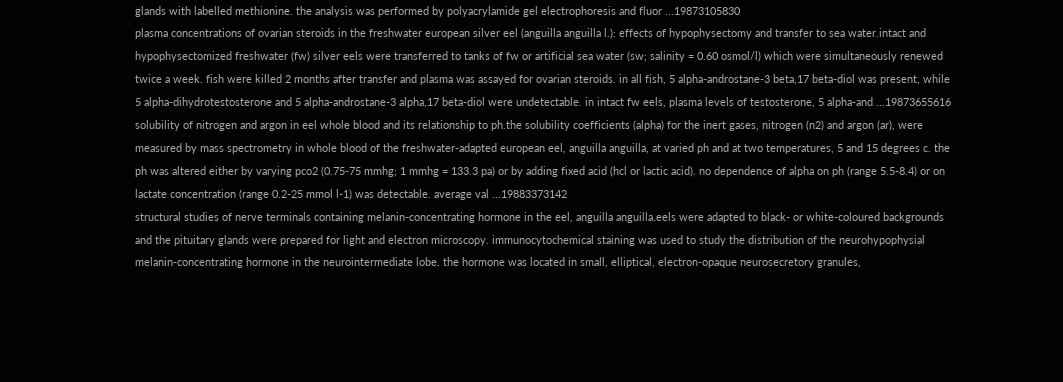glands with labelled methionine. the analysis was performed by polyacrylamide gel electrophoresis and fluor ...19873105830
plasma concentrations of ovarian steroids in the freshwater european silver eel (anguilla anguilla l.): effects of hypophysectomy and transfer to sea water.intact and hypophysectomized freshwater (fw) silver eels were transferred to tanks of fw or artificial sea water (sw; salinity = 0.60 osmol/l) which were simultaneously renewed twice a week. fish were killed 2 months after transfer and plasma was assayed for ovarian steroids. in all fish, 5 alpha-androstane-3 beta,17 beta-diol was present, while 5 alpha-dihydrotestosterone and 5 alpha-androstane-3 alpha,17 beta-diol were undetectable. in intact fw eels, plasma levels of testosterone, 5 alpha-and ...19873655616
solubility of nitrogen and argon in eel whole blood and its relationship to ph.the solubility coefficients (alpha) for the inert gases, nitrogen (n2) and argon (ar), were measured by mass spectrometry in whole blood of the freshwater-adapted european eel, anguilla anguilla, at varied ph and at two temperatures, 5 and 15 degrees c. the ph was altered either by varying pco2 (0.75-75 mmhg; 1 mmhg = 133.3 pa) or by adding fixed acid (hcl or lactic acid). no dependence of alpha on ph (range 5.5-8.4) or on lactate concentration (range 0.2-25 mmol l-1) was detectable. average val ...19883373142
structural studies of nerve terminals containing melanin-concentrating hormone in the eel, anguilla anguilla.eels were adapted to black- or white-coloured backgrounds and the pituitary glands were prepared for light and electron microscopy. immunocytochemical staining was used to study the distribution of the neurohypophysial melanin-concentrating hormone in the neurointermediate lobe. the hormone was located in small, elliptical, electron-opaque neurosecretory granules,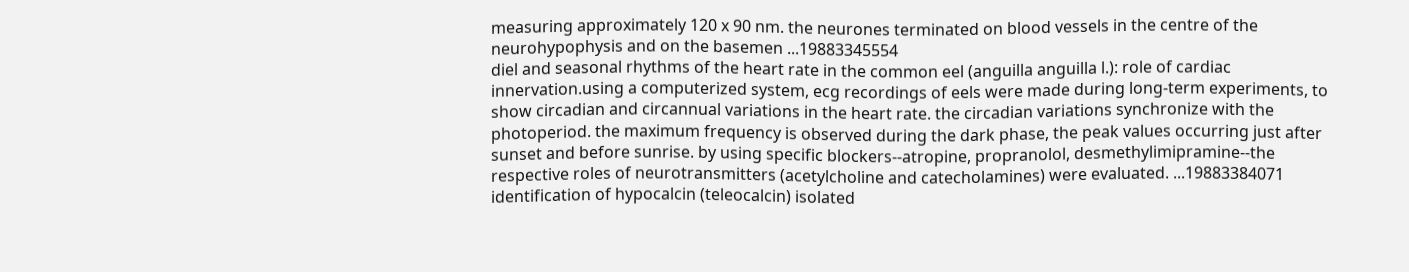measuring approximately 120 x 90 nm. the neurones terminated on blood vessels in the centre of the neurohypophysis and on the basemen ...19883345554
diel and seasonal rhythms of the heart rate in the common eel (anguilla anguilla l.): role of cardiac innervation.using a computerized system, ecg recordings of eels were made during long-term experiments, to show circadian and circannual variations in the heart rate. the circadian variations synchronize with the photoperiod. the maximum frequency is observed during the dark phase, the peak values occurring just after sunset and before sunrise. by using specific blockers--atropine, propranolol, desmethylimipramine--the respective roles of neurotransmitters (acetylcholine and catecholamines) were evaluated. ...19883384071
identification of hypocalcin (teleocalcin) isolated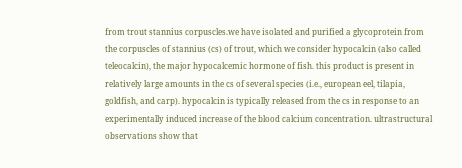from trout stannius corpuscles.we have isolated and purified a glycoprotein from the corpuscles of stannius (cs) of trout, which we consider hypocalcin (also called teleocalcin), the major hypocalcemic hormone of fish. this product is present in relatively large amounts in the cs of several species (i.e., european eel, tilapia, goldfish, and carp). hypocalcin is typically released from the cs in response to an experimentally induced increase of the blood calcium concentration. ultrastructural observations show that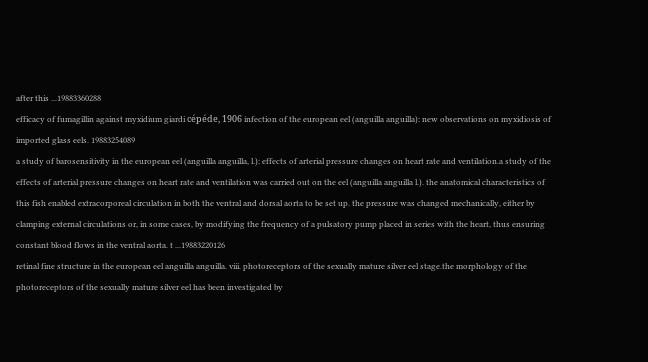after this ...19883360288
efficacy of fumagillin against myxidium giardi cépéde, 1906 infection of the european eel (anguilla anguilla): new observations on myxidiosis of imported glass eels. 19883254089
a study of barosensitivity in the european eel (anguilla anguilla, l.): effects of arterial pressure changes on heart rate and ventilation.a study of the effects of arterial pressure changes on heart rate and ventilation was carried out on the eel (anguilla anguilla l.). the anatomical characteristics of this fish enabled extracorporeal circulation in both the ventral and dorsal aorta to be set up. the pressure was changed mechanically, either by clamping external circulations or, in some cases, by modifying the frequency of a pulsatory pump placed in series with the heart, thus ensuring constant blood flows in the ventral aorta. t ...19883220126
retinal fine structure in the european eel anguilla anguilla. viii. photoreceptors of the sexually mature silver eel stage.the morphology of the photoreceptors of the sexually mature silver eel has been investigated by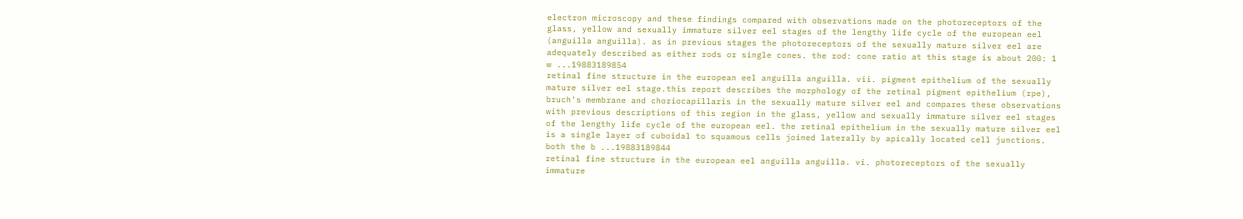electron microscopy and these findings compared with observations made on the photoreceptors of the glass, yellow and sexually immature silver eel stages of the lengthy life cycle of the european eel (anguilla anguilla). as in previous stages the photoreceptors of the sexually mature silver eel are adequately described as either rods or single cones. the rod: cone ratio at this stage is about 200: 1 w ...19883189854
retinal fine structure in the european eel anguilla anguilla. vii. pigment epithelium of the sexually mature silver eel stage.this report describes the morphology of the retinal pigment epithelium (rpe), bruch's membrane and choriocapillaris in the sexually mature silver eel and compares these observations with previous descriptions of this region in the glass, yellow and sexually immature silver eel stages of the lengthy life cycle of the european eel. the retinal epithelium in the sexually mature silver eel is a single layer of cuboidal to squamous cells joined laterally by apically located cell junctions. both the b ...19883189844
retinal fine structure in the european eel anguilla anguilla. vi. photoreceptors of the sexually immature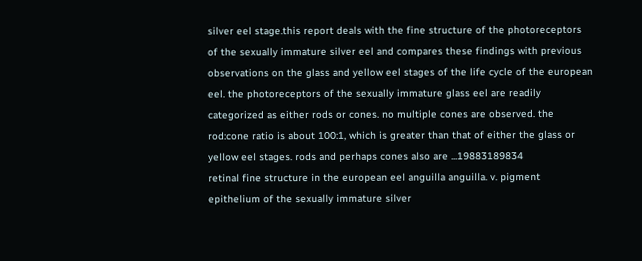silver eel stage.this report deals with the fine structure of the photoreceptors of the sexually immature silver eel and compares these findings with previous observations on the glass and yellow eel stages of the life cycle of the european eel. the photoreceptors of the sexually immature glass eel are readily categorized as either rods or cones. no multiple cones are observed. the rod:cone ratio is about 100:1, which is greater than that of either the glass or yellow eel stages. rods and perhaps cones also are ...19883189834
retinal fine structure in the european eel anguilla anguilla. v. pigment epithelium of the sexually immature silver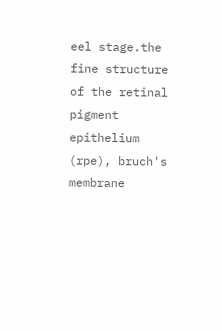eel stage.the fine structure of the retinal pigment epithelium (rpe), bruch's membrane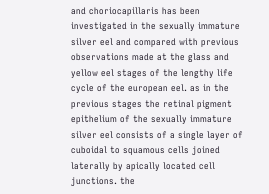and choriocapillaris has been investigated in the sexually immature silver eel and compared with previous observations made at the glass and yellow eel stages of the lengthy life cycle of the european eel. as in the previous stages the retinal pigment epithelium of the sexually immature silver eel consists of a single layer of cuboidal to squamous cells joined laterally by apically located cell junctions. the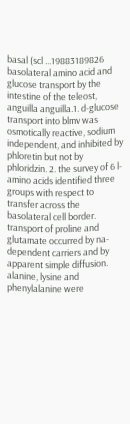basal (scl ...19883189826
basolateral amino acid and glucose transport by the intestine of the teleost, anguilla anguilla.1. d-glucose transport into blmv was osmotically reactive, sodium independent, and inhibited by phloretin but not by phloridzin. 2. the survey of 6 l-amino acids identified three groups with respect to transfer across the basolateral cell border. transport of proline and glutamate occurred by na-dependent carriers and by apparent simple diffusion. alanine, lysine and phenylalanine were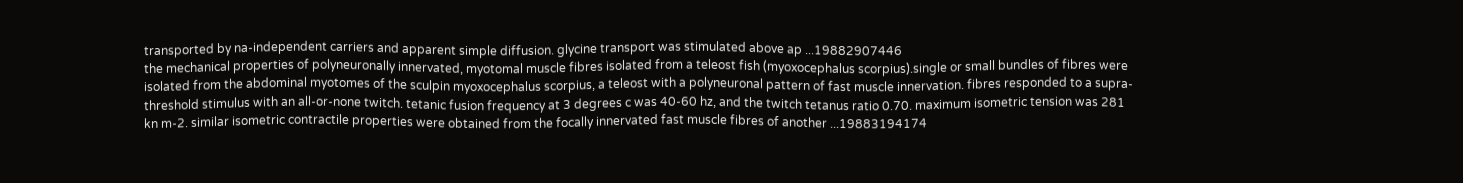transported by na-independent carriers and apparent simple diffusion. glycine transport was stimulated above ap ...19882907446
the mechanical properties of polyneuronally innervated, myotomal muscle fibres isolated from a teleost fish (myoxocephalus scorpius).single or small bundles of fibres were isolated from the abdominal myotomes of the sculpin myoxocephalus scorpius, a teleost with a polyneuronal pattern of fast muscle innervation. fibres responded to a supra-threshold stimulus with an all-or-none twitch. tetanic fusion frequency at 3 degrees c was 40-60 hz, and the twitch tetanus ratio 0.70. maximum isometric tension was 281 kn m-2. similar isometric contractile properties were obtained from the focally innervated fast muscle fibres of another ...19883194174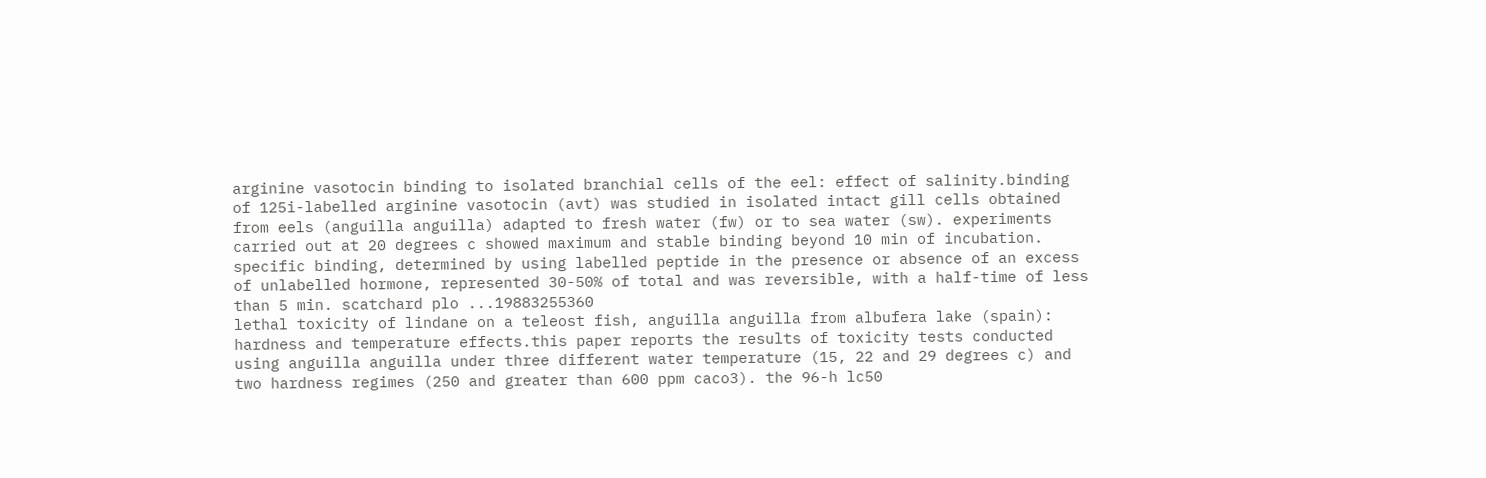arginine vasotocin binding to isolated branchial cells of the eel: effect of salinity.binding of 125i-labelled arginine vasotocin (avt) was studied in isolated intact gill cells obtained from eels (anguilla anguilla) adapted to fresh water (fw) or to sea water (sw). experiments carried out at 20 degrees c showed maximum and stable binding beyond 10 min of incubation. specific binding, determined by using labelled peptide in the presence or absence of an excess of unlabelled hormone, represented 30-50% of total and was reversible, with a half-time of less than 5 min. scatchard plo ...19883255360
lethal toxicity of lindane on a teleost fish, anguilla anguilla from albufera lake (spain): hardness and temperature effects.this paper reports the results of toxicity tests conducted using anguilla anguilla under three different water temperature (15, 22 and 29 degrees c) and two hardness regimes (250 and greater than 600 ppm caco3). the 96-h lc50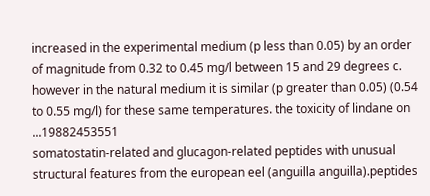increased in the experimental medium (p less than 0.05) by an order of magnitude from 0.32 to 0.45 mg/l between 15 and 29 degrees c. however in the natural medium it is similar (p greater than 0.05) (0.54 to 0.55 mg/l) for these same temperatures. the toxicity of lindane on ...19882453551
somatostatin-related and glucagon-related peptides with unusual structural features from the european eel (anguilla anguilla).peptides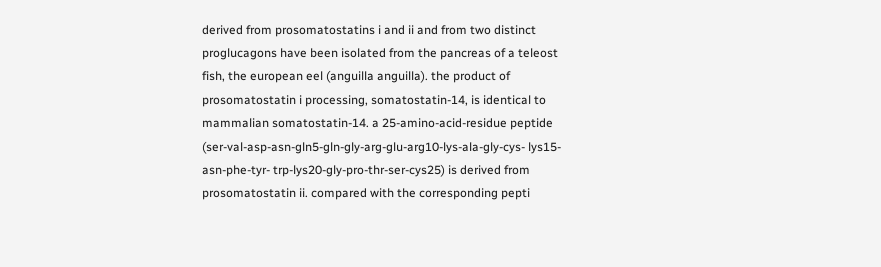derived from prosomatostatins i and ii and from two distinct proglucagons have been isolated from the pancreas of a teleost fish, the european eel (anguilla anguilla). the product of prosomatostatin i processing, somatostatin-14, is identical to mammalian somatostatin-14. a 25-amino-acid-residue peptide (ser-val-asp-asn-gln5-gln-gly-arg-glu-arg10-lys-ala-gly-cys- lys15-asn-phe-tyr- trp-lys20-gly-pro-thr-ser-cys25) is derived from prosomatostatin ii. compared with the corresponding pepti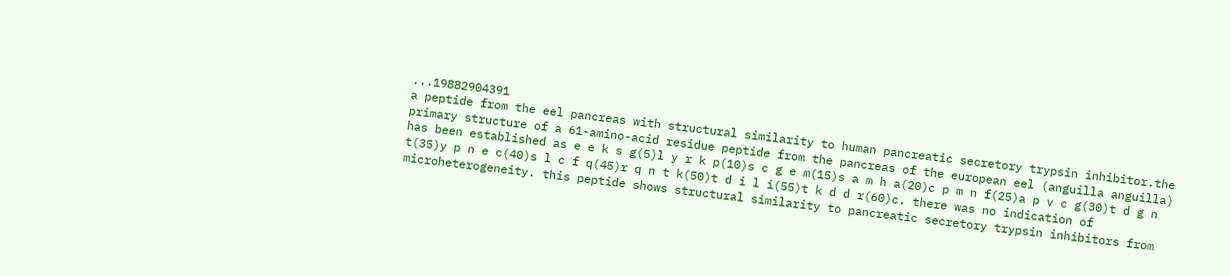...19882904391
a peptide from the eel pancreas with structural similarity to human pancreatic secretory trypsin inhibitor.the primary structure of a 61-amino-acid residue peptide from the pancreas of the european eel (anguilla anguilla) has been established as e e k s g(5)l y r k p(10)s c g e m(15)s a m h a(20)c p m n f(25)a p v c g(30)t d g n t(35)y p n e c(40)s l c f q(45)r q n t k(50)t d i l i(55)t k d d r(60)c. there was no indication of microheterogeneity. this peptide shows structural similarity to pancreatic secretory trypsin inhibitors from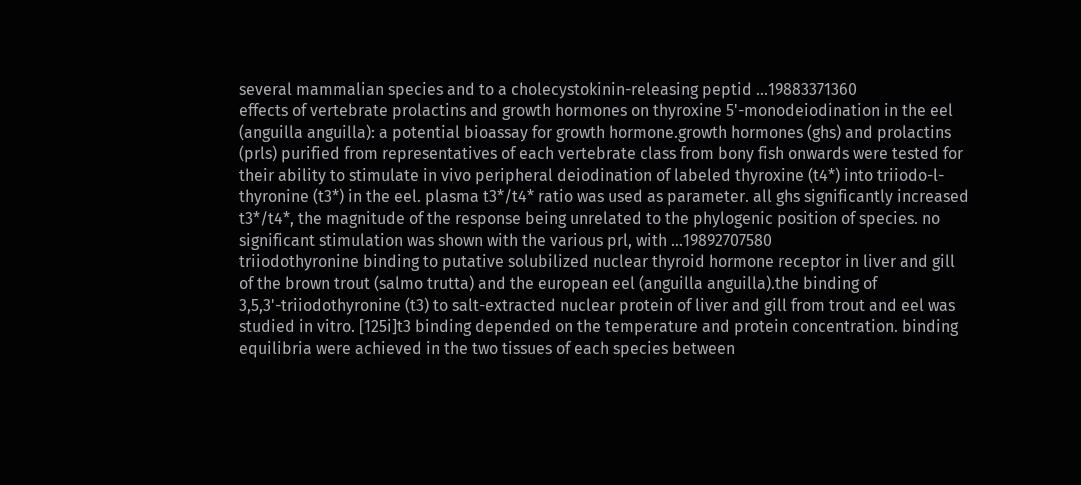several mammalian species and to a cholecystokinin-releasing peptid ...19883371360
effects of vertebrate prolactins and growth hormones on thyroxine 5'-monodeiodination in the eel (anguilla anguilla): a potential bioassay for growth hormone.growth hormones (ghs) and prolactins (prls) purified from representatives of each vertebrate class from bony fish onwards were tested for their ability to stimulate in vivo peripheral deiodination of labeled thyroxine (t4*) into triiodo-l-thyronine (t3*) in the eel. plasma t3*/t4* ratio was used as parameter. all ghs significantly increased t3*/t4*, the magnitude of the response being unrelated to the phylogenic position of species. no significant stimulation was shown with the various prl, with ...19892707580
triiodothyronine binding to putative solubilized nuclear thyroid hormone receptor in liver and gill of the brown trout (salmo trutta) and the european eel (anguilla anguilla).the binding of 3,5,3'-triiodothyronine (t3) to salt-extracted nuclear protein of liver and gill from trout and eel was studied in vitro. [125i]t3 binding depended on the temperature and protein concentration. binding equilibria were achieved in the two tissues of each species between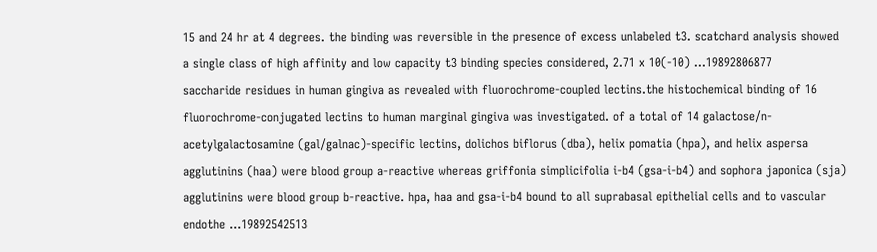15 and 24 hr at 4 degrees. the binding was reversible in the presence of excess unlabeled t3. scatchard analysis showed a single class of high affinity and low capacity t3 binding species considered, 2.71 x 10(-10) ...19892806877
saccharide residues in human gingiva as revealed with fluorochrome-coupled lectins.the histochemical binding of 16 fluorochrome-conjugated lectins to human marginal gingiva was investigated. of a total of 14 galactose/n-acetylgalactosamine (gal/galnac)-specific lectins, dolichos biflorus (dba), helix pomatia (hpa), and helix aspersa agglutinins (haa) were blood group a-reactive whereas griffonia simplicifolia i-b4 (gsa-i-b4) and sophora japonica (sja) agglutinins were blood group b-reactive. hpa, haa and gsa-i-b4 bound to all suprabasal epithelial cells and to vascular endothe ...19892542513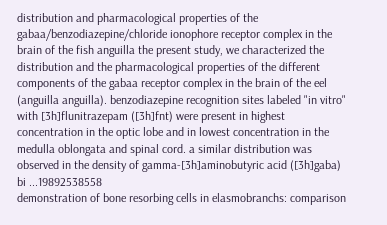distribution and pharmacological properties of the gabaa/benzodiazepine/chloride ionophore receptor complex in the brain of the fish anguilla the present study, we characterized the distribution and the pharmacological properties of the different components of the gabaa receptor complex in the brain of the eel (anguilla anguilla). benzodiazepine recognition sites labeled "in vitro" with [3h]flunitrazepam ([3h]fnt) were present in highest concentration in the optic lobe and in lowest concentration in the medulla oblongata and spinal cord. a similar distribution was observed in the density of gamma-[3h]aminobutyric acid ([3h]gaba) bi ...19892538558
demonstration of bone resorbing cells in elasmobranchs: comparison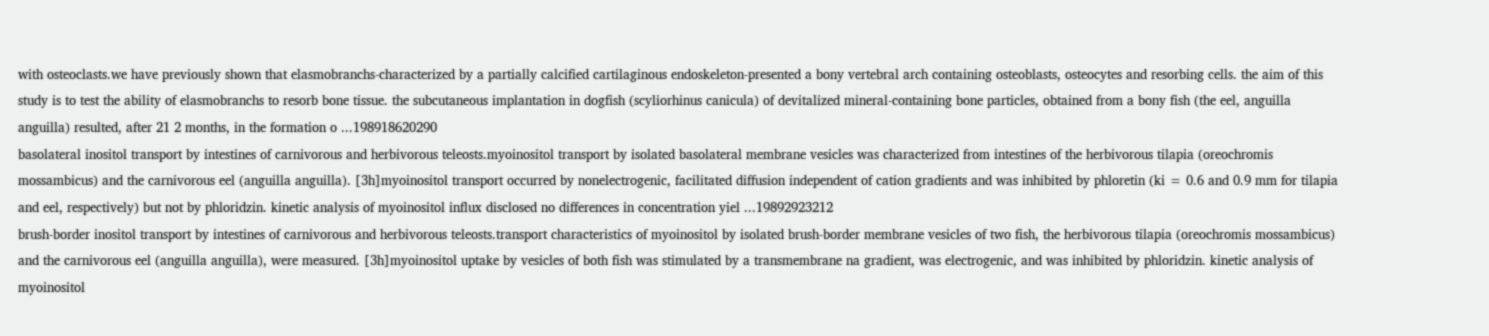with osteoclasts.we have previously shown that elasmobranchs-characterized by a partially calcified cartilaginous endoskeleton-presented a bony vertebral arch containing osteoblasts, osteocytes and resorbing cells. the aim of this study is to test the ability of elasmobranchs to resorb bone tissue. the subcutaneous implantation in dogfish (scyliorhinus canicula) of devitalized mineral-containing bone particles, obtained from a bony fish (the eel, anguilla anguilla) resulted, after 21 2 months, in the formation o ...198918620290
basolateral inositol transport by intestines of carnivorous and herbivorous teleosts.myoinositol transport by isolated basolateral membrane vesicles was characterized from intestines of the herbivorous tilapia (oreochromis mossambicus) and the carnivorous eel (anguilla anguilla). [3h]myoinositol transport occurred by nonelectrogenic, facilitated diffusion independent of cation gradients and was inhibited by phloretin (ki = 0.6 and 0.9 mm for tilapia and eel, respectively) but not by phloridzin. kinetic analysis of myoinositol influx disclosed no differences in concentration yiel ...19892923212
brush-border inositol transport by intestines of carnivorous and herbivorous teleosts.transport characteristics of myoinositol by isolated brush-border membrane vesicles of two fish, the herbivorous tilapia (oreochromis mossambicus) and the carnivorous eel (anguilla anguilla), were measured. [3h]myoinositol uptake by vesicles of both fish was stimulated by a transmembrane na gradient, was electrogenic, and was inhibited by phloridzin. kinetic analysis of myoinositol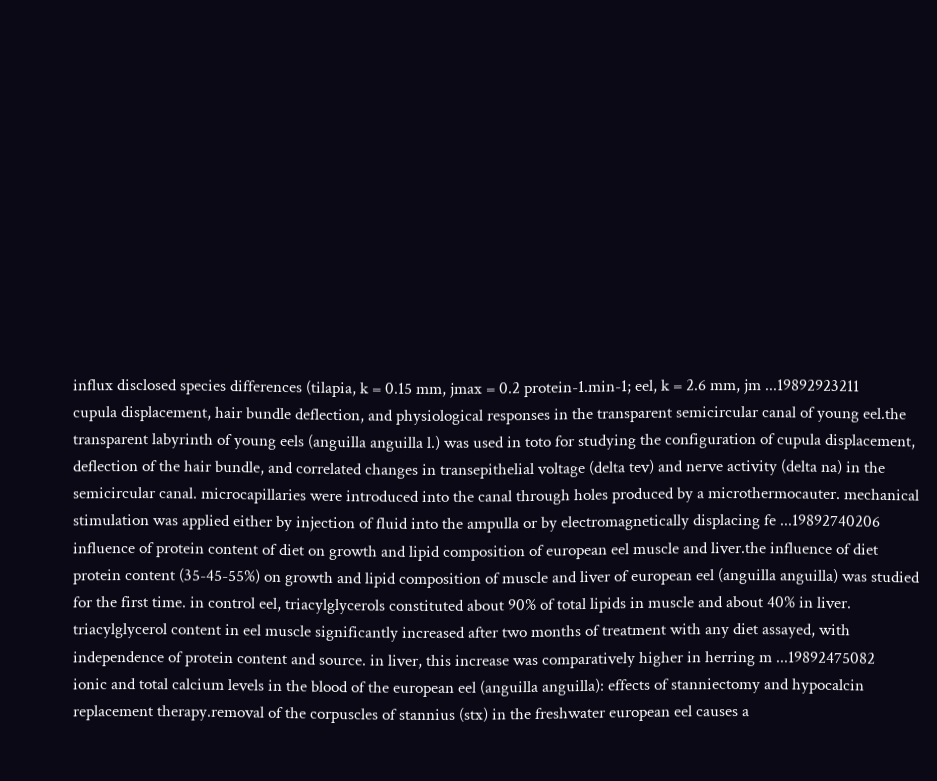influx disclosed species differences (tilapia, k = 0.15 mm, jmax = 0.2 protein-1.min-1; eel, k = 2.6 mm, jm ...19892923211
cupula displacement, hair bundle deflection, and physiological responses in the transparent semicircular canal of young eel.the transparent labyrinth of young eels (anguilla anguilla l.) was used in toto for studying the configuration of cupula displacement, deflection of the hair bundle, and correlated changes in transepithelial voltage (delta tev) and nerve activity (delta na) in the semicircular canal. microcapillaries were introduced into the canal through holes produced by a microthermocauter. mechanical stimulation was applied either by injection of fluid into the ampulla or by electromagnetically displacing fe ...19892740206
influence of protein content of diet on growth and lipid composition of european eel muscle and liver.the influence of diet protein content (35-45-55%) on growth and lipid composition of muscle and liver of european eel (anguilla anguilla) was studied for the first time. in control eel, triacylglycerols constituted about 90% of total lipids in muscle and about 40% in liver. triacylglycerol content in eel muscle significantly increased after two months of treatment with any diet assayed, with independence of protein content and source. in liver, this increase was comparatively higher in herring m ...19892475082
ionic and total calcium levels in the blood of the european eel (anguilla anguilla): effects of stanniectomy and hypocalcin replacement therapy.removal of the corpuscles of stannius (stx) in the freshwater european eel causes a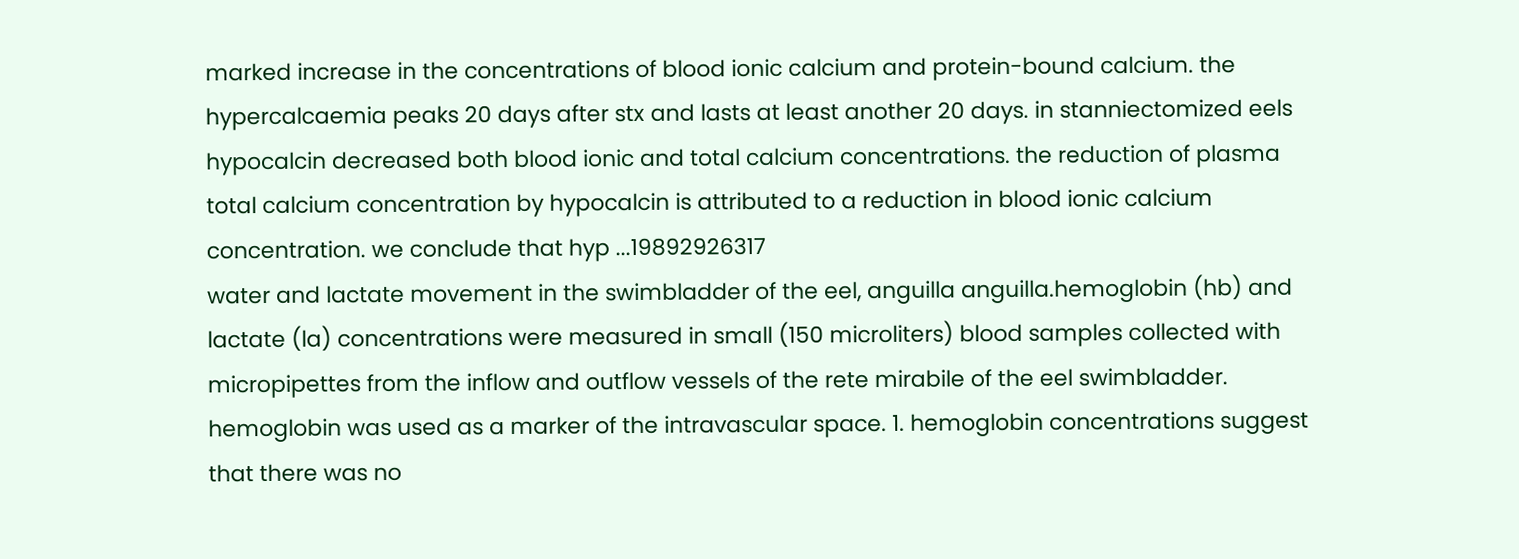marked increase in the concentrations of blood ionic calcium and protein-bound calcium. the hypercalcaemia peaks 20 days after stx and lasts at least another 20 days. in stanniectomized eels hypocalcin decreased both blood ionic and total calcium concentrations. the reduction of plasma total calcium concentration by hypocalcin is attributed to a reduction in blood ionic calcium concentration. we conclude that hyp ...19892926317
water and lactate movement in the swimbladder of the eel, anguilla anguilla.hemoglobin (hb) and lactate (la) concentrations were measured in small (150 microliters) blood samples collected with micropipettes from the inflow and outflow vessels of the rete mirabile of the eel swimbladder. hemoglobin was used as a marker of the intravascular space. 1. hemoglobin concentrations suggest that there was no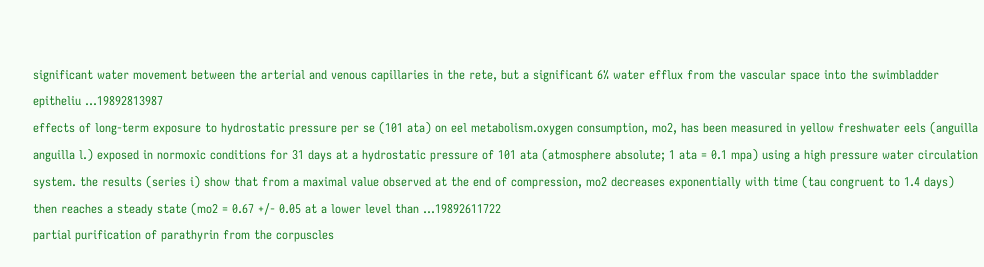significant water movement between the arterial and venous capillaries in the rete, but a significant 6% water efflux from the vascular space into the swimbladder epitheliu ...19892813987
effects of long-term exposure to hydrostatic pressure per se (101 ata) on eel metabolism.oxygen consumption, mo2, has been measured in yellow freshwater eels (anguilla anguilla l.) exposed in normoxic conditions for 31 days at a hydrostatic pressure of 101 ata (atmosphere absolute; 1 ata = 0.1 mpa) using a high pressure water circulation system. the results (series i) show that from a maximal value observed at the end of compression, mo2 decreases exponentially with time (tau congruent to 1.4 days) then reaches a steady state (mo2 = 0.67 +/- 0.05 at a lower level than ...19892611722
partial purification of parathyrin from the corpuscles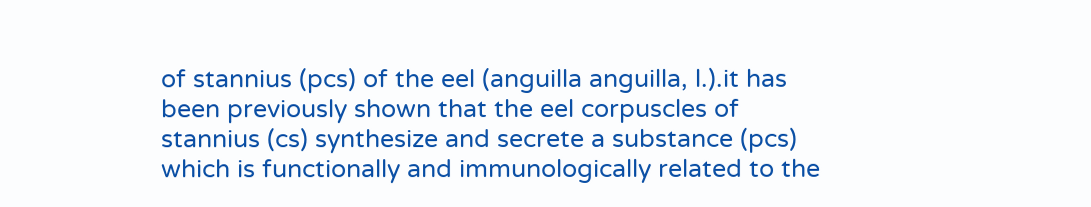of stannius (pcs) of the eel (anguilla anguilla, l.).it has been previously shown that the eel corpuscles of stannius (cs) synthesize and secrete a substance (pcs) which is functionally and immunologically related to the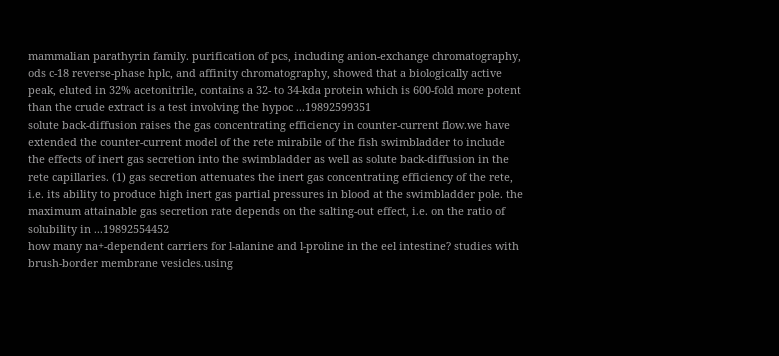mammalian parathyrin family. purification of pcs, including anion-exchange chromatography, ods c-18 reverse-phase hplc, and affinity chromatography, showed that a biologically active peak, eluted in 32% acetonitrile, contains a 32- to 34-kda protein which is 600-fold more potent than the crude extract is a test involving the hypoc ...19892599351
solute back-diffusion raises the gas concentrating efficiency in counter-current flow.we have extended the counter-current model of the rete mirabile of the fish swimbladder to include the effects of inert gas secretion into the swimbladder as well as solute back-diffusion in the rete capillaries. (1) gas secretion attenuates the inert gas concentrating efficiency of the rete, i.e. its ability to produce high inert gas partial pressures in blood at the swimbladder pole. the maximum attainable gas secretion rate depends on the salting-out effect, i.e. on the ratio of solubility in ...19892554452
how many na+-dependent carriers for l-alanine and l-proline in the eel intestine? studies with brush-border membrane vesicles.using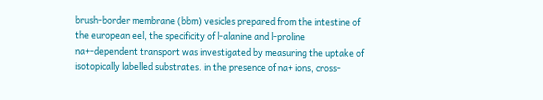brush-border membrane (bbm) vesicles prepared from the intestine of the european eel, the specificity of l-alanine and l-proline na+-dependent transport was investigated by measuring the uptake of isotopically labelled substrates. in the presence of na+ ions, cross-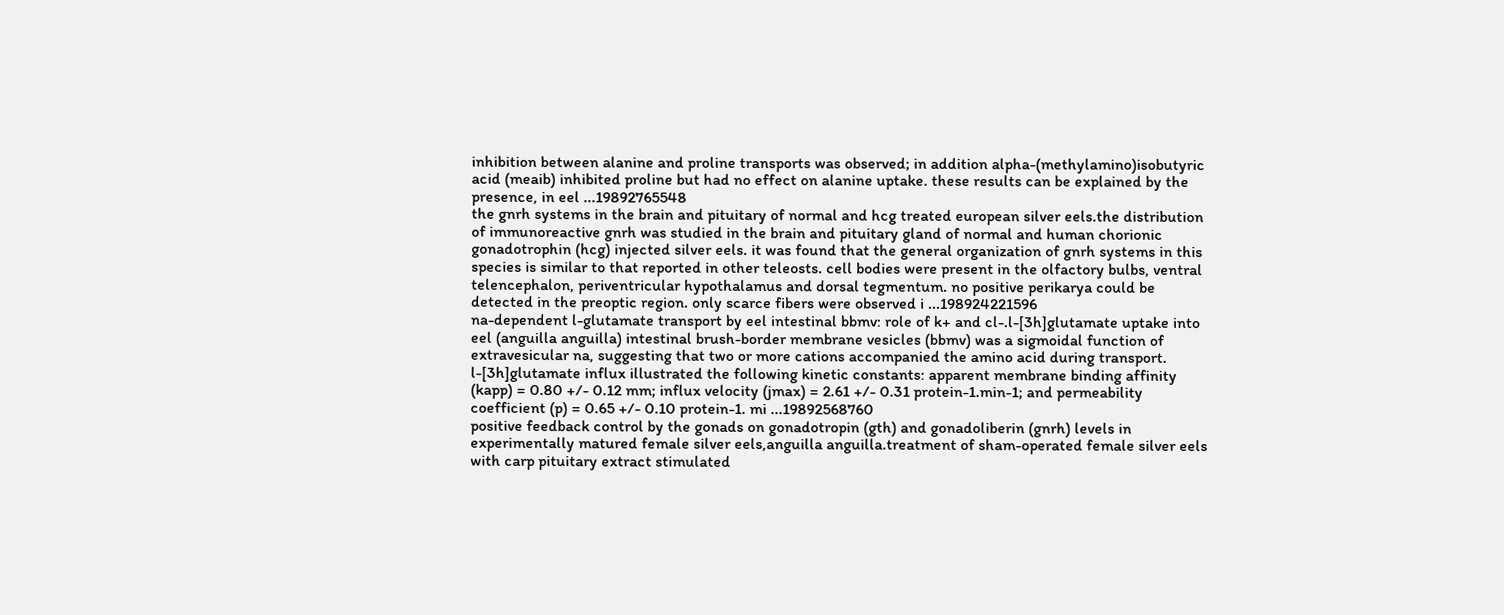inhibition between alanine and proline transports was observed; in addition alpha-(methylamino)isobutyric acid (meaib) inhibited proline but had no effect on alanine uptake. these results can be explained by the presence, in eel ...19892765548
the gnrh systems in the brain and pituitary of normal and hcg treated european silver eels.the distribution of immunoreactive gnrh was studied in the brain and pituitary gland of normal and human chorionic gonadotrophin (hcg) injected silver eels. it was found that the general organization of gnrh systems in this species is similar to that reported in other teleosts. cell bodies were present in the olfactory bulbs, ventral telencephalon, periventricular hypothalamus and dorsal tegmentum. no positive perikarya could be detected in the preoptic region. only scarce fibers were observed i ...198924221596
na-dependent l-glutamate transport by eel intestinal bbmv: role of k+ and cl-.l-[3h]glutamate uptake into eel (anguilla anguilla) intestinal brush-border membrane vesicles (bbmv) was a sigmoidal function of extravesicular na, suggesting that two or more cations accompanied the amino acid during transport. l-[3h]glutamate influx illustrated the following kinetic constants: apparent membrane binding affinity (kapp) = 0.80 +/- 0.12 mm; influx velocity (jmax) = 2.61 +/- 0.31 protein-1.min-1; and permeability coefficient (p) = 0.65 +/- 0.10 protein-1. mi ...19892568760
positive feedback control by the gonads on gonadotropin (gth) and gonadoliberin (gnrh) levels in experimentally matured female silver eels,anguilla anguilla.treatment of sham-operated female silver eels with carp pituitary extract stimulated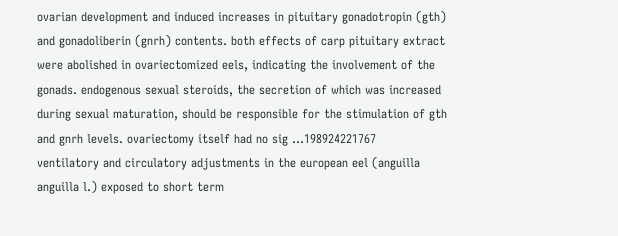ovarian development and induced increases in pituitary gonadotropin (gth) and gonadoliberin (gnrh) contents. both effects of carp pituitary extract were abolished in ovariectomized eels, indicating the involvement of the gonads. endogenous sexual steroids, the secretion of which was increased during sexual maturation, should be responsible for the stimulation of gth and gnrh levels. ovariectomy itself had no sig ...198924221767
ventilatory and circulatory adjustments in the european eel (anguilla anguilla l.) exposed to short term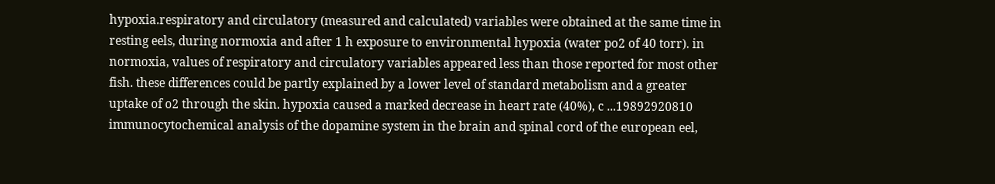hypoxia.respiratory and circulatory (measured and calculated) variables were obtained at the same time in resting eels, during normoxia and after 1 h exposure to environmental hypoxia (water po2 of 40 torr). in normoxia, values of respiratory and circulatory variables appeared less than those reported for most other fish. these differences could be partly explained by a lower level of standard metabolism and a greater uptake of o2 through the skin. hypoxia caused a marked decrease in heart rate (40%), c ...19892920810
immunocytochemical analysis of the dopamine system in the brain and spinal cord of the european eel,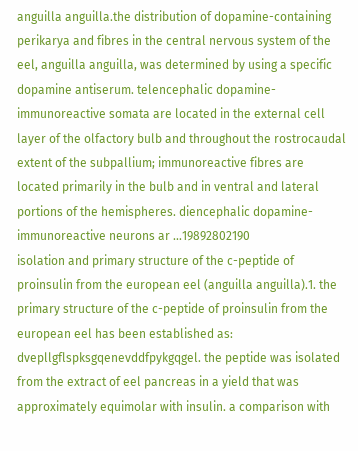anguilla anguilla.the distribution of dopamine-containing perikarya and fibres in the central nervous system of the eel, anguilla anguilla, was determined by using a specific dopamine antiserum. telencephalic dopamine-immunoreactive somata are located in the external cell layer of the olfactory bulb and throughout the rostrocaudal extent of the subpallium; immunoreactive fibres are located primarily in the bulb and in ventral and lateral portions of the hemispheres. diencephalic dopamine-immunoreactive neurons ar ...19892802190
isolation and primary structure of the c-peptide of proinsulin from the european eel (anguilla anguilla).1. the primary structure of the c-peptide of proinsulin from the european eel has been established as: dvepllgflspksgqenevddfpykgqgel. the peptide was isolated from the extract of eel pancreas in a yield that was approximately equimolar with insulin. a comparison with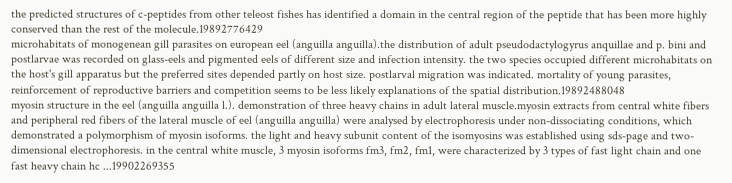the predicted structures of c-peptides from other teleost fishes has identified a domain in the central region of the peptide that has been more highly conserved than the rest of the molecule.19892776429
microhabitats of monogenean gill parasites on european eel (anguilla anguilla).the distribution of adult pseudodactylogyrus anquillae and p. bini and postlarvae was recorded on glass-eels and pigmented eels of different size and infection intensity. the two species occupied different microhabitats on the host's gill apparatus but the preferred sites depended partly on host size. postlarval migration was indicated. mortality of young parasites, reinforcement of reproductive barriers and competition seems to be less likely explanations of the spatial distribution.19892488048
myosin structure in the eel (anguilla anguilla l.). demonstration of three heavy chains in adult lateral muscle.myosin extracts from central white fibers and peripheral red fibers of the lateral muscle of eel (anguilla anguilla) were analysed by electrophoresis under non-dissociating conditions, which demonstrated a polymorphism of myosin isoforms. the light and heavy subunit content of the isomyosins was established using sds-page and two-dimensional electrophoresis. in the central white muscle, 3 myosin isoforms fm3, fm2, fm1, were characterized by 3 types of fast light chain and one fast heavy chain hc ...19902269355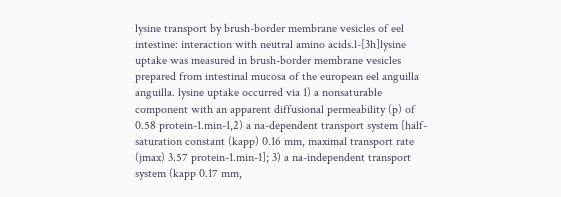lysine transport by brush-border membrane vesicles of eel intestine: interaction with neutral amino acids.l-[3h]lysine uptake was measured in brush-border membrane vesicles prepared from intestinal mucosa of the european eel anguilla anguilla. lysine uptake occurred via 1) a nonsaturable component with an apparent diffusional permeability (p) of 0.58 protein-1.min-1,2) a na-dependent transport system [half-saturation constant (kapp) 0.16 mm, maximal transport rate (jmax) 3.57 protein-1.min-1]; 3) a na-independent transport system (kapp 0.17 mm,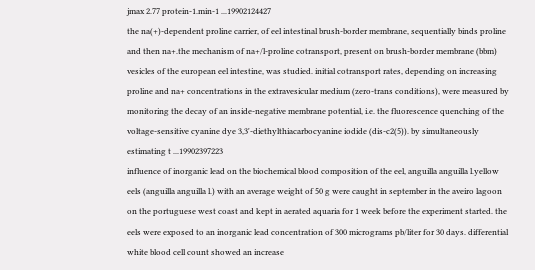jmax 2.77 protein-1.min-1 ...19902124427
the na(+)-dependent proline carrier, of eel intestinal brush-border membrane, sequentially binds proline and then na+.the mechanism of na+/l-proline cotransport, present on brush-border membrane (bbm) vesicles of the european eel intestine, was studied. initial cotransport rates, depending on increasing proline and na+ concentrations in the extravesicular medium (zero-trans conditions), were measured by monitoring the decay of an inside-negative membrane potential, i.e. the fluorescence quenching of the voltage-sensitive cyanine dye 3,3'-diethylthiacarbocyanine iodide (dis-c2(5)). by simultaneously estimating t ...19902397223
influence of inorganic lead on the biochemical blood composition of the eel, anguilla anguilla l.yellow eels (anguilla anguilla l.) with an average weight of 50 g were caught in september in the aveiro lagoon on the portuguese west coast and kept in aerated aquaria for 1 week before the experiment started. the eels were exposed to an inorganic lead concentration of 300 micrograms pb/liter for 30 days. differential white blood cell count showed an increase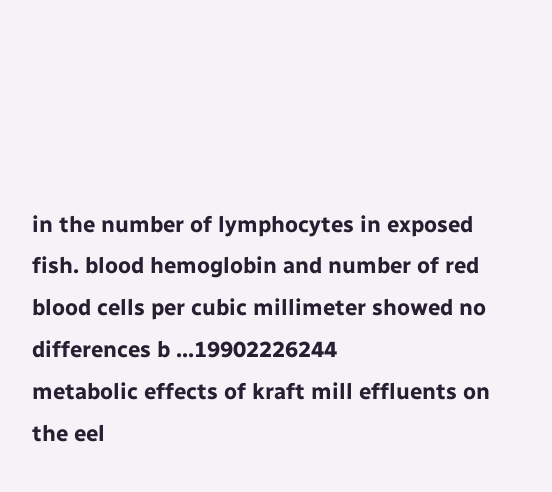in the number of lymphocytes in exposed fish. blood hemoglobin and number of red blood cells per cubic millimeter showed no differences b ...19902226244
metabolic effects of kraft mill effluents on the eel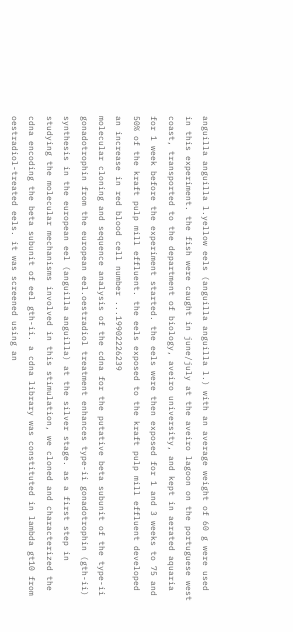anguilla anguilla l.yellow eels (anguilla anguilla l.) with an average weight of 60 g were used in this experiment. the fish were caught in june/july at the aveiro lagoon on the portuguese west coast, transported to the department of biology, aveiro university, and kept in aerated aquaria for 1 week before the experiment started. the eels were then exposed for 1 and 3 weeks to 75 and 50% of the kraft pulp mill effluent. the eels exposed to the kraft pulp mill effluent developed an increase in red blood cell number ...19902226239
molecular cloning and sequence analysis of the cdna for the putative beta subunit of the type-ii gonadotrophin from the european eel.oestradiol treatment enhances type-ii gonadotrophin (gth-ii) synthesis in the european eel (anguilla anguilla) at the silver stage. as a first step in studying the molecular mechanisms involved in this stimulation, we cloned and characterized the cdna encoding the beta subunit of eel gth-ii. a cdna library was constituted in lambda gt10 from oestradiol-treated eels. it was screened using an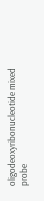oligodeoxyribonucleotide mixed probe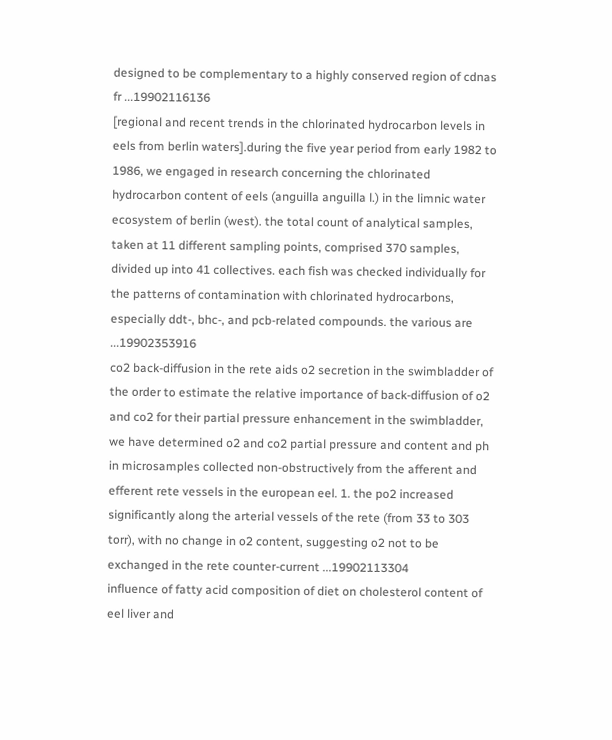designed to be complementary to a highly conserved region of cdnas fr ...19902116136
[regional and recent trends in the chlorinated hydrocarbon levels in eels from berlin waters].during the five year period from early 1982 to 1986, we engaged in research concerning the chlorinated hydrocarbon content of eels (anguilla anguilla l.) in the limnic water ecosystem of berlin (west). the total count of analytical samples, taken at 11 different sampling points, comprised 370 samples, divided up into 41 collectives. each fish was checked individually for the patterns of contamination with chlorinated hydrocarbons, especially ddt-, bhc-, and pcb-related compounds. the various are ...19902353916
co2 back-diffusion in the rete aids o2 secretion in the swimbladder of the order to estimate the relative importance of back-diffusion of o2 and co2 for their partial pressure enhancement in the swimbladder, we have determined o2 and co2 partial pressure and content and ph in microsamples collected non-obstructively from the afferent and efferent rete vessels in the european eel. 1. the po2 increased significantly along the arterial vessels of the rete (from 33 to 303 torr), with no change in o2 content, suggesting o2 not to be exchanged in the rete counter-current ...19902113304
influence of fatty acid composition of diet on cholesterol content of eel liver and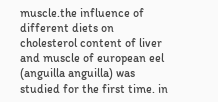muscle.the influence of different diets on cholesterol content of liver and muscle of european eel (anguilla anguilla) was studied for the first time. in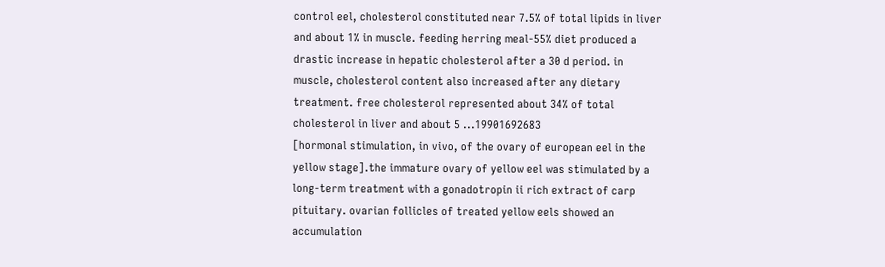control eel, cholesterol constituted near 7.5% of total lipids in liver and about 1% in muscle. feeding herring meal-55% diet produced a drastic increase in hepatic cholesterol after a 30 d period. in muscle, cholesterol content also increased after any dietary treatment. free cholesterol represented about 34% of total cholesterol in liver and about 5 ...19901692683
[hormonal stimulation, in vivo, of the ovary of european eel in the yellow stage].the immature ovary of yellow eel was stimulated by a long-term treatment with a gonadotropin ii rich extract of carp pituitary. ovarian follicles of treated yellow eels showed an accumulation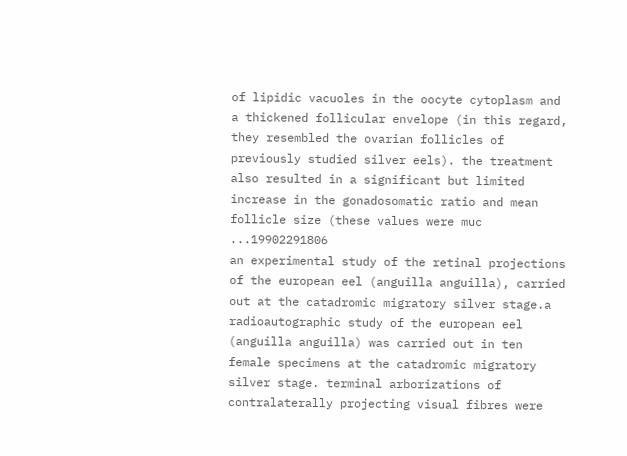of lipidic vacuoles in the oocyte cytoplasm and a thickened follicular envelope (in this regard, they resembled the ovarian follicles of previously studied silver eels). the treatment also resulted in a significant but limited increase in the gonadosomatic ratio and mean follicle size (these values were muc ...19902291806
an experimental study of the retinal projections of the european eel (anguilla anguilla), carried out at the catadromic migratory silver stage.a radioautographic study of the european eel (anguilla anguilla) was carried out in ten female specimens at the catadromic migratory silver stage. terminal arborizations of contralaterally projecting visual fibres were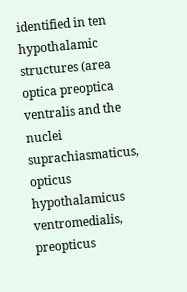identified in ten hypothalamic structures (area optica preoptica ventralis and the nuclei suprachiasmaticus, opticus hypothalamicus ventromedialis, preopticus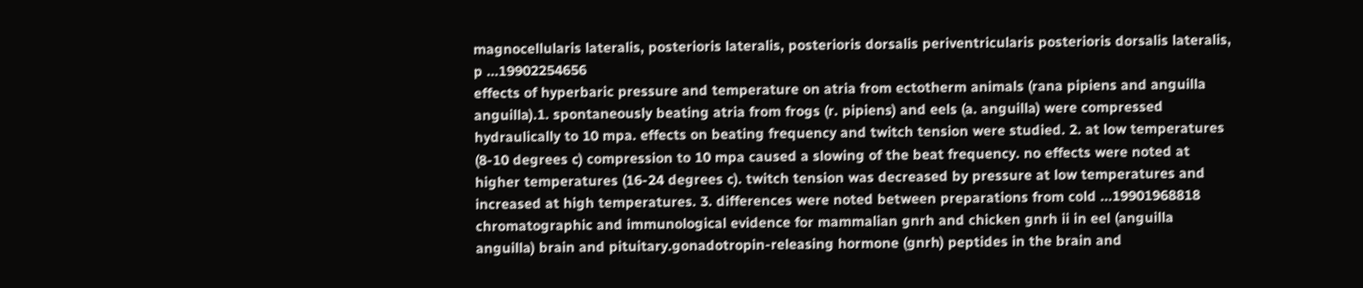magnocellularis lateralis, posterioris lateralis, posterioris dorsalis periventricularis posterioris dorsalis lateralis, p ...19902254656
effects of hyperbaric pressure and temperature on atria from ectotherm animals (rana pipiens and anguilla anguilla).1. spontaneously beating atria from frogs (r. pipiens) and eels (a. anguilla) were compressed hydraulically to 10 mpa. effects on beating frequency and twitch tension were studied. 2. at low temperatures (8-10 degrees c) compression to 10 mpa caused a slowing of the beat frequency. no effects were noted at higher temperatures (16-24 degrees c). twitch tension was decreased by pressure at low temperatures and increased at high temperatures. 3. differences were noted between preparations from cold ...19901968818
chromatographic and immunological evidence for mammalian gnrh and chicken gnrh ii in eel (anguilla anguilla) brain and pituitary.gonadotropin-releasing hormone (gnrh) peptides in the brain and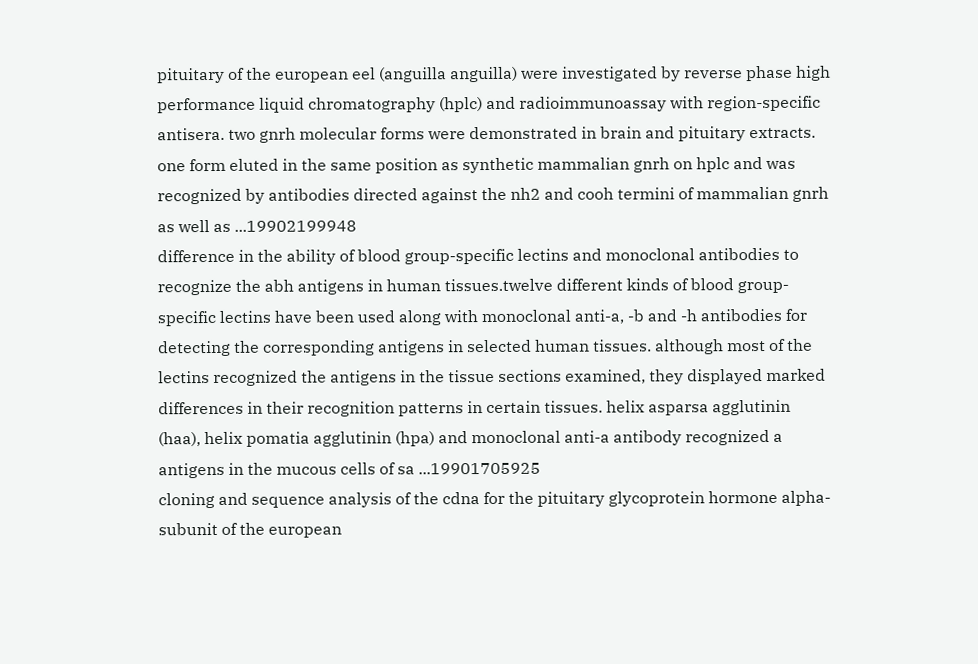pituitary of the european eel (anguilla anguilla) were investigated by reverse phase high performance liquid chromatography (hplc) and radioimmunoassay with region-specific antisera. two gnrh molecular forms were demonstrated in brain and pituitary extracts. one form eluted in the same position as synthetic mammalian gnrh on hplc and was recognized by antibodies directed against the nh2 and cooh termini of mammalian gnrh as well as ...19902199948
difference in the ability of blood group-specific lectins and monoclonal antibodies to recognize the abh antigens in human tissues.twelve different kinds of blood group-specific lectins have been used along with monoclonal anti-a, -b and -h antibodies for detecting the corresponding antigens in selected human tissues. although most of the lectins recognized the antigens in the tissue sections examined, they displayed marked differences in their recognition patterns in certain tissues. helix asparsa agglutinin (haa), helix pomatia agglutinin (hpa) and monoclonal anti-a antibody recognized a antigens in the mucous cells of sa ...19901705925
cloning and sequence analysis of the cdna for the pituitary glycoprotein hormone alpha-subunit of the european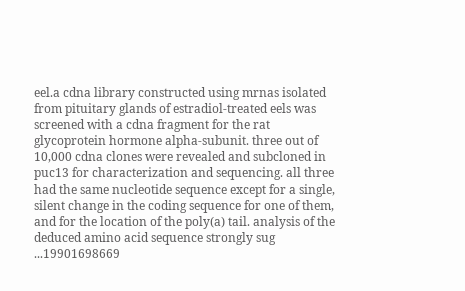eel.a cdna library constructed using mrnas isolated from pituitary glands of estradiol-treated eels was screened with a cdna fragment for the rat glycoprotein hormone alpha-subunit. three out of 10,000 cdna clones were revealed and subcloned in puc13 for characterization and sequencing. all three had the same nucleotide sequence except for a single, silent change in the coding sequence for one of them, and for the location of the poly(a) tail. analysis of the deduced amino acid sequence strongly sug ...19901698669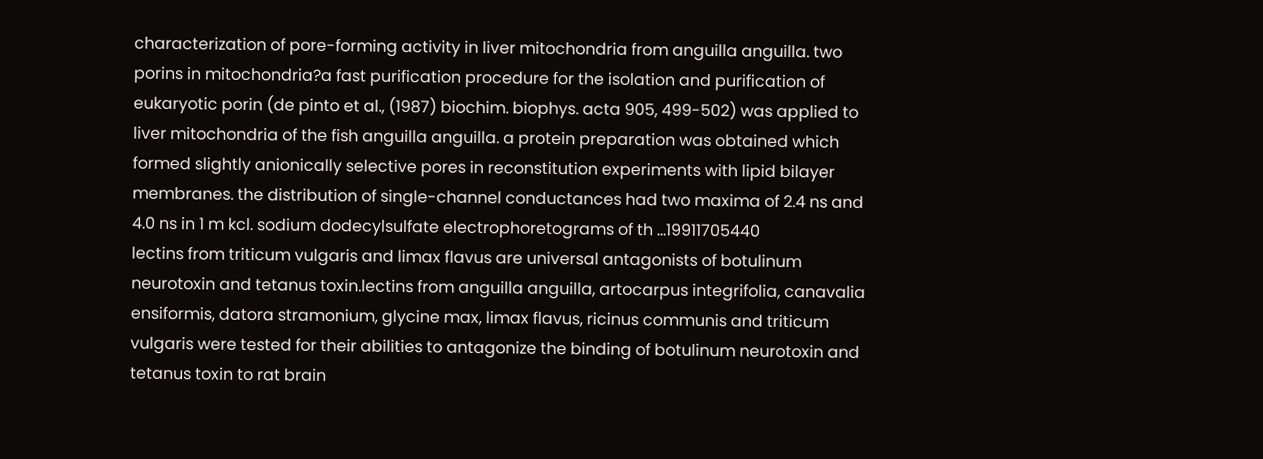characterization of pore-forming activity in liver mitochondria from anguilla anguilla. two porins in mitochondria?a fast purification procedure for the isolation and purification of eukaryotic porin (de pinto et al., (1987) biochim. biophys. acta 905, 499-502) was applied to liver mitochondria of the fish anguilla anguilla. a protein preparation was obtained which formed slightly anionically selective pores in reconstitution experiments with lipid bilayer membranes. the distribution of single-channel conductances had two maxima of 2.4 ns and 4.0 ns in 1 m kcl. sodium dodecylsulfate electrophoretograms of th ...19911705440
lectins from triticum vulgaris and limax flavus are universal antagonists of botulinum neurotoxin and tetanus toxin.lectins from anguilla anguilla, artocarpus integrifolia, canavalia ensiformis, datora stramonium, glycine max, limax flavus, ricinus communis and triticum vulgaris were tested for their abilities to antagonize the binding of botulinum neurotoxin and tetanus toxin to rat brain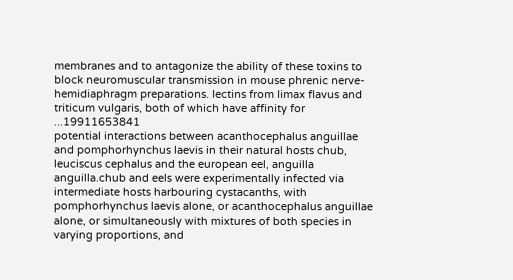membranes and to antagonize the ability of these toxins to block neuromuscular transmission in mouse phrenic nerve-hemidiaphragm preparations. lectins from limax flavus and triticum vulgaris, both of which have affinity for ...19911653841
potential interactions between acanthocephalus anguillae and pomphorhynchus laevis in their natural hosts chub, leuciscus cephalus and the european eel, anguilla anguilla.chub and eels were experimentally infected via intermediate hosts harbouring cystacanths, with pomphorhynchus laevis alone, or acanthocephalus anguillae alone, or simultaneously with mixtures of both species in varying proportions, and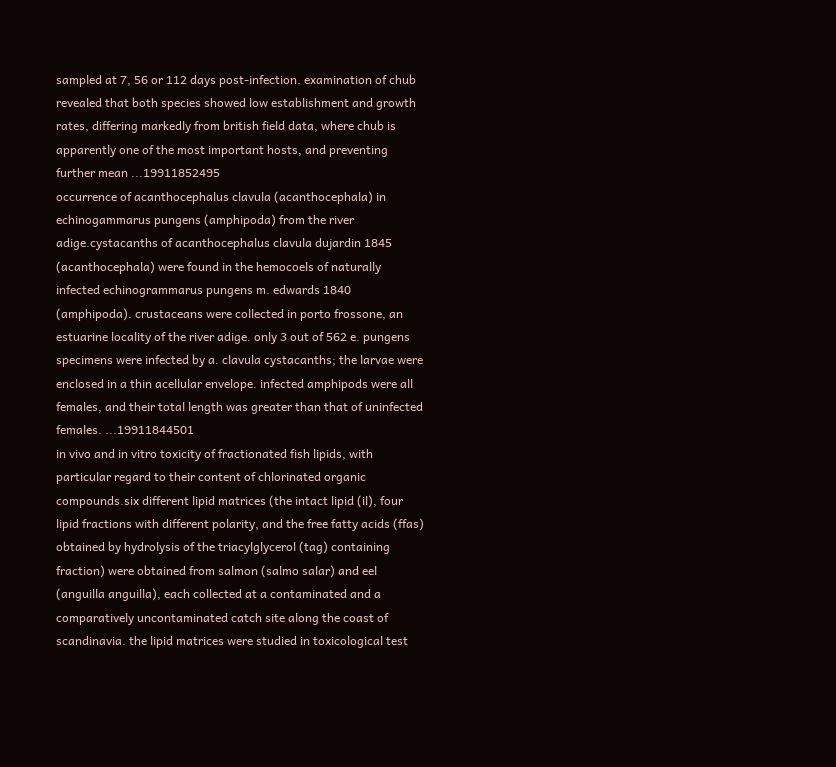sampled at 7, 56 or 112 days post-infection. examination of chub revealed that both species showed low establishment and growth rates, differing markedly from british field data, where chub is apparently one of the most important hosts, and preventing further mean ...19911852495
occurrence of acanthocephalus clavula (acanthocephala) in echinogammarus pungens (amphipoda) from the river adige.cystacanths of acanthocephalus clavula dujardin 1845 (acanthocephala) were found in the hemocoels of naturally infected echinogrammarus pungens m. edwards 1840 (amphipoda). crustaceans were collected in porto frossone, an estuarine locality of the river adige. only 3 out of 562 e. pungens specimens were infected by a. clavula cystacanths; the larvae were enclosed in a thin acellular envelope. infected amphipods were all females, and their total length was greater than that of uninfected females. ...19911844501
in vivo and in vitro toxicity of fractionated fish lipids, with particular regard to their content of chlorinated organic compounds.six different lipid matrices (the intact lipid (il), four lipid fractions with different polarity, and the free fatty acids (ffas) obtained by hydrolysis of the triacylglycerol (tag) containing fraction) were obtained from salmon (salmo salar) and eel (anguilla anguilla), each collected at a contaminated and a comparatively uncontaminated catch site along the coast of scandinavia. the lipid matrices were studied in toxicological test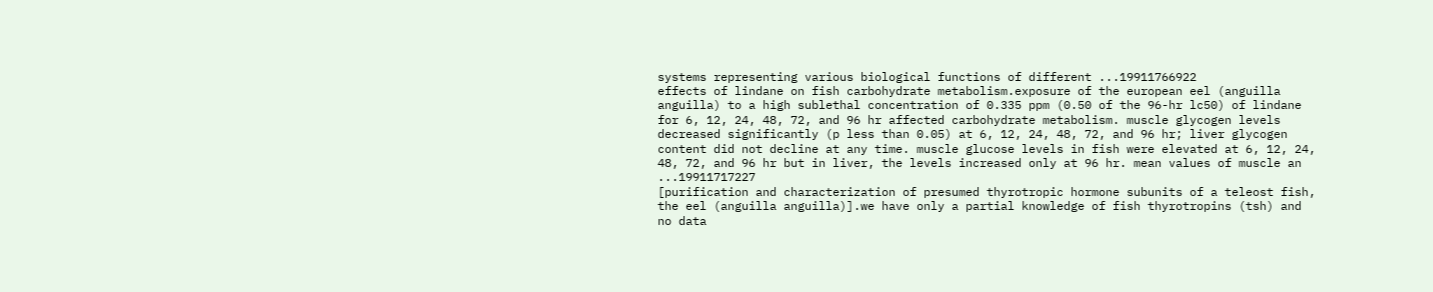systems representing various biological functions of different ...19911766922
effects of lindane on fish carbohydrate metabolism.exposure of the european eel (anguilla anguilla) to a high sublethal concentration of 0.335 ppm (0.50 of the 96-hr lc50) of lindane for 6, 12, 24, 48, 72, and 96 hr affected carbohydrate metabolism. muscle glycogen levels decreased significantly (p less than 0.05) at 6, 12, 24, 48, 72, and 96 hr; liver glycogen content did not decline at any time. muscle glucose levels in fish were elevated at 6, 12, 24, 48, 72, and 96 hr but in liver, the levels increased only at 96 hr. mean values of muscle an ...19911717227
[purification and characterization of presumed thyrotropic hormone subunits of a teleost fish, the eel (anguilla anguilla)].we have only a partial knowledge of fish thyrotropins (tsh) and no data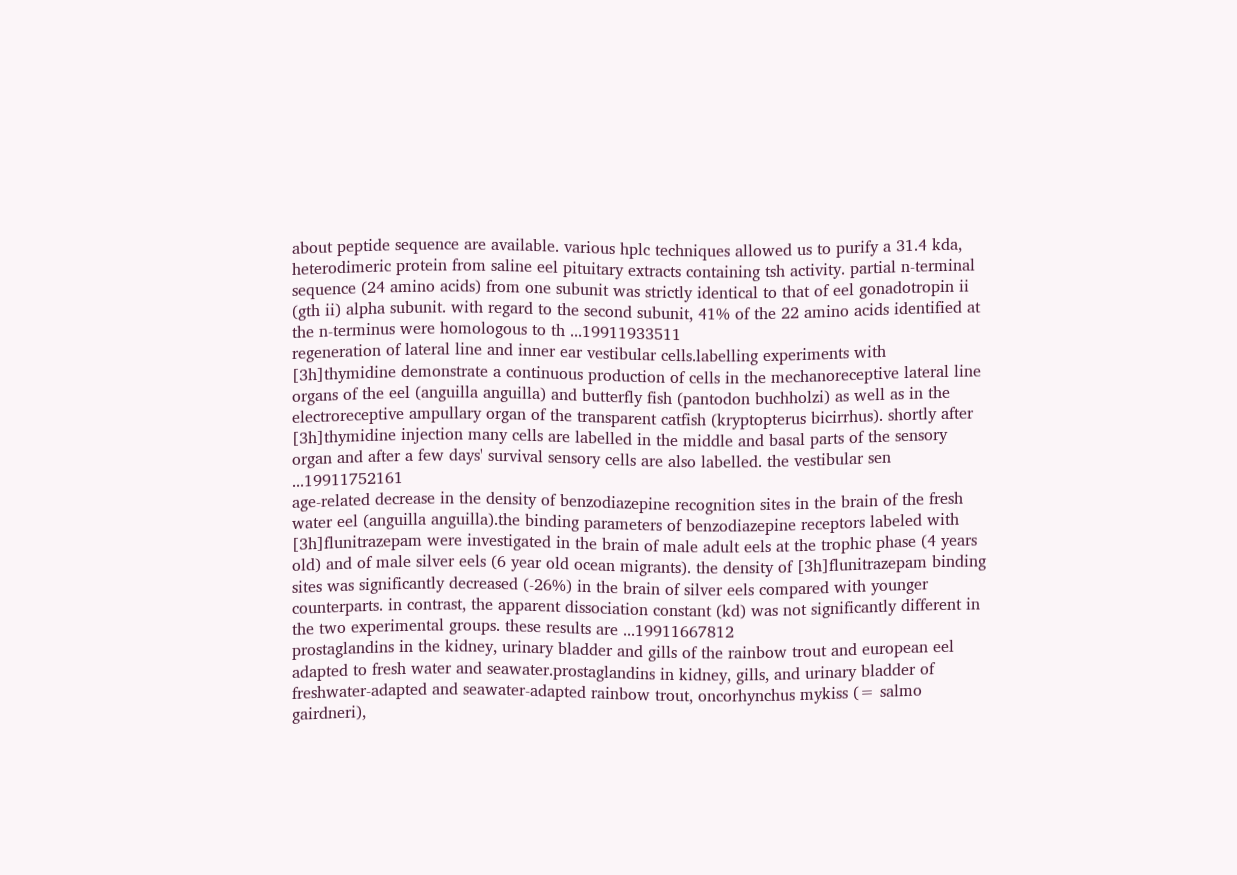about peptide sequence are available. various hplc techniques allowed us to purify a 31.4 kda, heterodimeric protein from saline eel pituitary extracts containing tsh activity. partial n-terminal sequence (24 amino acids) from one subunit was strictly identical to that of eel gonadotropin ii (gth ii) alpha subunit. with regard to the second subunit, 41% of the 22 amino acids identified at the n-terminus were homologous to th ...19911933511
regeneration of lateral line and inner ear vestibular cells.labelling experiments with [3h]thymidine demonstrate a continuous production of cells in the mechanoreceptive lateral line organs of the eel (anguilla anguilla) and butterfly fish (pantodon buchholzi) as well as in the electroreceptive ampullary organ of the transparent catfish (kryptopterus bicirrhus). shortly after [3h]thymidine injection many cells are labelled in the middle and basal parts of the sensory organ and after a few days' survival sensory cells are also labelled. the vestibular sen ...19911752161
age-related decrease in the density of benzodiazepine recognition sites in the brain of the fresh water eel (anguilla anguilla).the binding parameters of benzodiazepine receptors labeled with [3h]flunitrazepam were investigated in the brain of male adult eels at the trophic phase (4 years old) and of male silver eels (6 year old ocean migrants). the density of [3h]flunitrazepam binding sites was significantly decreased (-26%) in the brain of silver eels compared with younger counterparts. in contrast, the apparent dissociation constant (kd) was not significantly different in the two experimental groups. these results are ...19911667812
prostaglandins in the kidney, urinary bladder and gills of the rainbow trout and european eel adapted to fresh water and seawater.prostaglandins in kidney, gills, and urinary bladder of freshwater-adapted and seawater-adapted rainbow trout, oncorhynchus mykiss (= salmo gairdneri),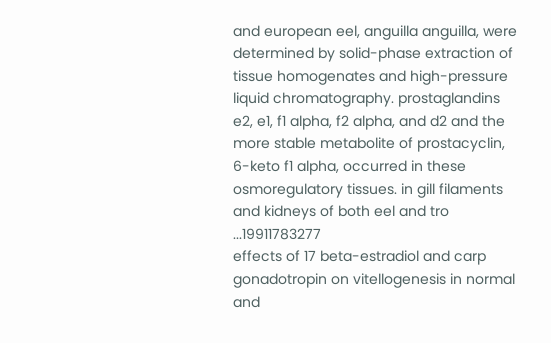and european eel, anguilla anguilla, were determined by solid-phase extraction of tissue homogenates and high-pressure liquid chromatography. prostaglandins e2, e1, f1 alpha, f2 alpha, and d2 and the more stable metabolite of prostacyclin, 6-keto f1 alpha, occurred in these osmoregulatory tissues. in gill filaments and kidneys of both eel and tro ...19911783277
effects of 17 beta-estradiol and carp gonadotropin on vitellogenesis in normal and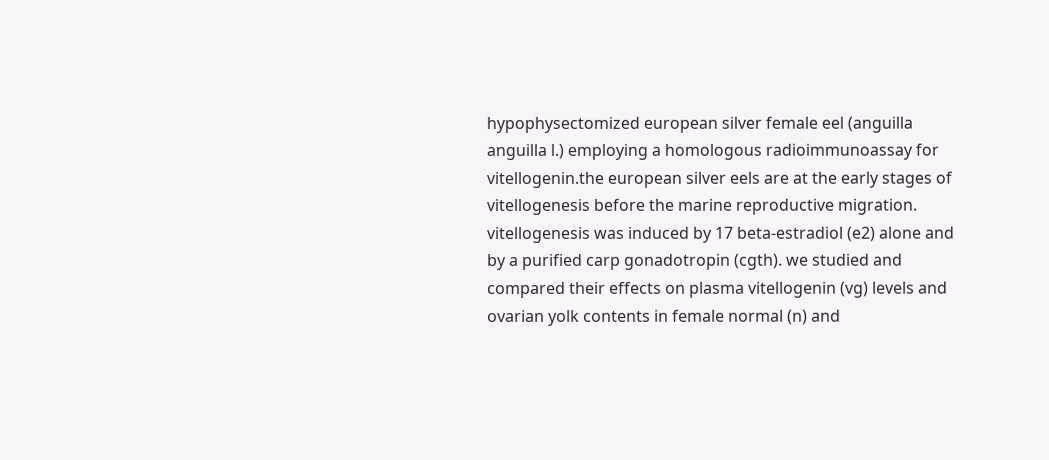hypophysectomized european silver female eel (anguilla anguilla l.) employing a homologous radioimmunoassay for vitellogenin.the european silver eels are at the early stages of vitellogenesis before the marine reproductive migration. vitellogenesis was induced by 17 beta-estradiol (e2) alone and by a purified carp gonadotropin (cgth). we studied and compared their effects on plasma vitellogenin (vg) levels and ovarian yolk contents in female normal (n) and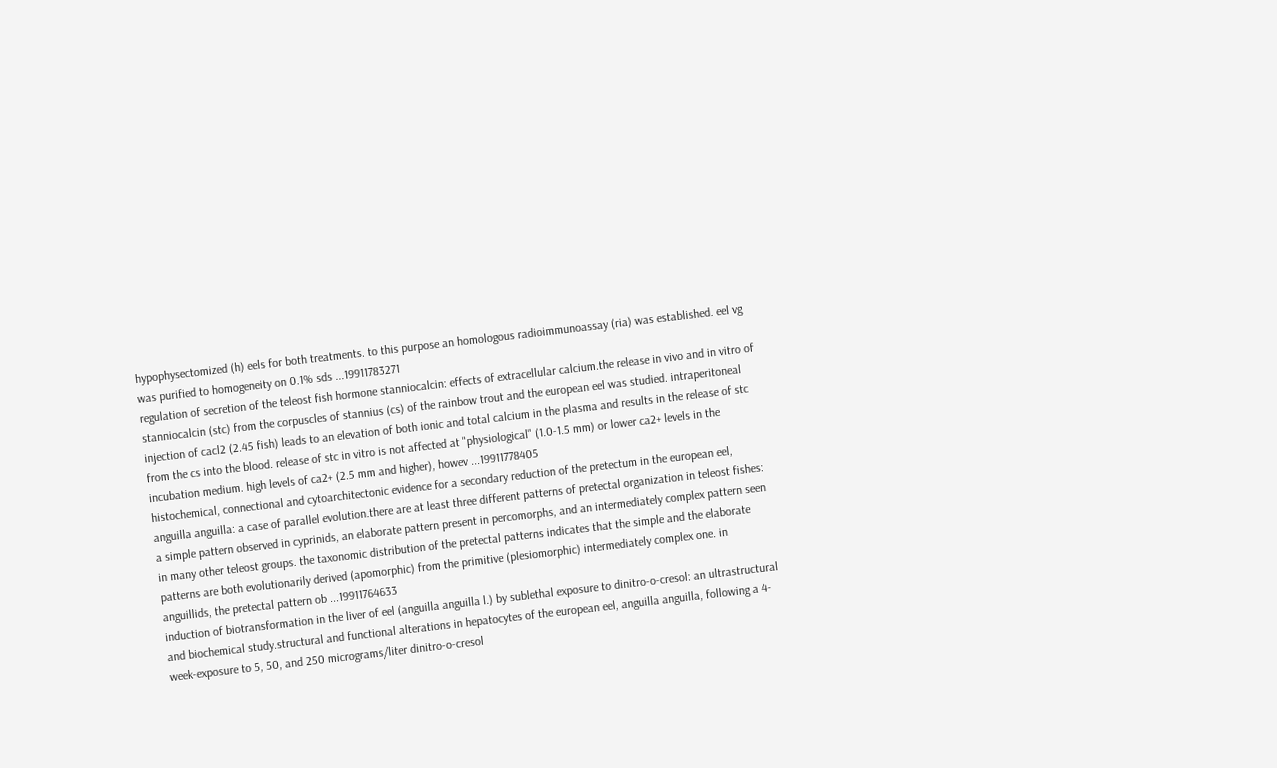hypophysectomized (h) eels for both treatments. to this purpose an homologous radioimmunoassay (ria) was established. eel vg was purified to homogeneity on 0.1% sds ...19911783271
regulation of secretion of the teleost fish hormone stanniocalcin: effects of extracellular calcium.the release in vivo and in vitro of stanniocalcin (stc) from the corpuscles of stannius (cs) of the rainbow trout and the european eel was studied. intraperitoneal injection of cacl2 (2.45 fish) leads to an elevation of both ionic and total calcium in the plasma and results in the release of stc from the cs into the blood. release of stc in vitro is not affected at "physiological" (1.0-1.5 mm) or lower ca2+ levels in the incubation medium. high levels of ca2+ (2.5 mm and higher), howev ...19911778405
histochemical, connectional and cytoarchitectonic evidence for a secondary reduction of the pretectum in the european eel, anguilla anguilla: a case of parallel evolution.there are at least three different patterns of pretectal organization in teleost fishes: a simple pattern observed in cyprinids, an elaborate pattern present in percomorphs, and an intermediately complex pattern seen in many other teleost groups. the taxonomic distribution of the pretectal patterns indicates that the simple and the elaborate patterns are both evolutionarily derived (apomorphic) from the primitive (plesiomorphic) intermediately complex one. in anguillids, the pretectal pattern ob ...19911764633
induction of biotransformation in the liver of eel (anguilla anguilla l.) by sublethal exposure to dinitro-o-cresol: an ultrastructural and biochemical study.structural and functional alterations in hepatocytes of the european eel, anguilla anguilla, following a 4-week-exposure to 5, 50, and 250 micrograms/liter dinitro-o-cresol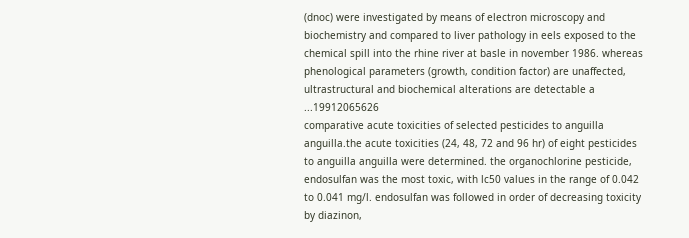(dnoc) were investigated by means of electron microscopy and biochemistry and compared to liver pathology in eels exposed to the chemical spill into the rhine river at basle in november 1986. whereas phenological parameters (growth, condition factor) are unaffected, ultrastructural and biochemical alterations are detectable a ...19912065626
comparative acute toxicities of selected pesticides to anguilla anguilla.the acute toxicities (24, 48, 72 and 96 hr) of eight pesticides to anguilla anguilla were determined. the organochlorine pesticide, endosulfan was the most toxic, with lc50 values in the range of 0.042 to 0.041 mg/l. endosulfan was followed in order of decreasing toxicity by diazinon,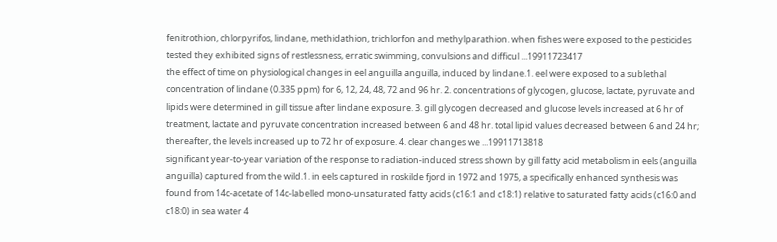fenitrothion, chlorpyrifos, lindane, methidathion, trichlorfon and methylparathion. when fishes were exposed to the pesticides tested they exhibited signs of restlessness, erratic swimming, convulsions and difficul ...19911723417
the effect of time on physiological changes in eel anguilla anguilla, induced by lindane.1. eel were exposed to a sublethal concentration of lindane (0.335 ppm) for 6, 12, 24, 48, 72 and 96 hr. 2. concentrations of glycogen, glucose, lactate, pyruvate and lipids were determined in gill tissue after lindane exposure. 3. gill glycogen decreased and glucose levels increased at 6 hr of treatment, lactate and pyruvate concentration increased between 6 and 48 hr. total lipid values decreased between 6 and 24 hr; thereafter, the levels increased up to 72 hr of exposure. 4. clear changes we ...19911713818
significant year-to-year variation of the response to radiation-induced stress shown by gill fatty acid metabolism in eels (anguilla anguilla) captured from the wild.1. in eels captured in roskilde fjord in 1972 and 1975, a specifically enhanced synthesis was found from 14c-acetate of 14c-labelled mono-unsaturated fatty acids (c16:1 and c18:1) relative to saturated fatty acids (c16:0 and c18:0) in sea water 4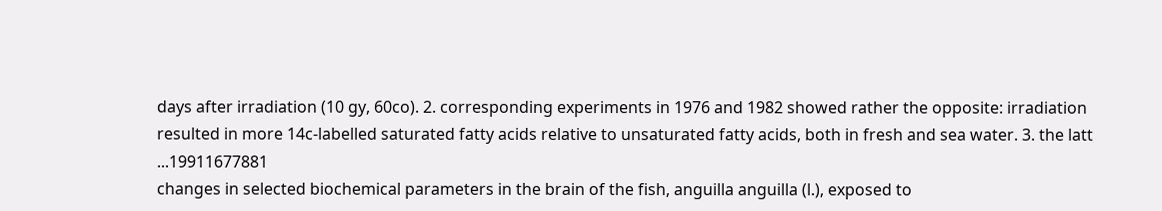days after irradiation (10 gy, 60co). 2. corresponding experiments in 1976 and 1982 showed rather the opposite: irradiation resulted in more 14c-labelled saturated fatty acids relative to unsaturated fatty acids, both in fresh and sea water. 3. the latt ...19911677881
changes in selected biochemical parameters in the brain of the fish, anguilla anguilla (l.), exposed to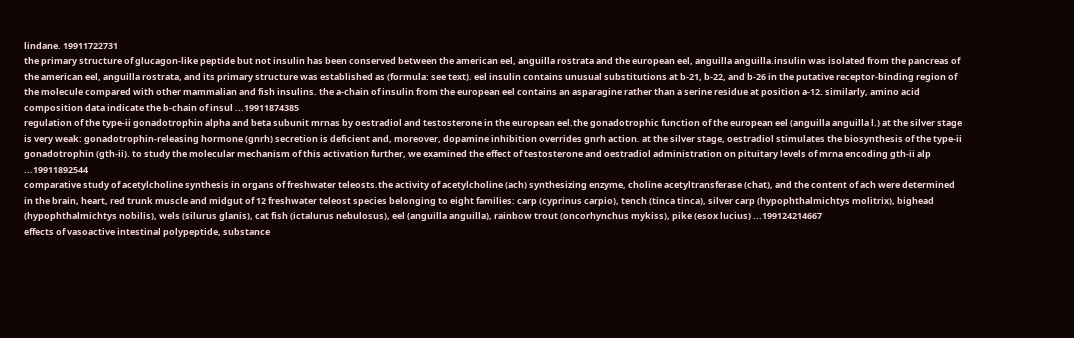lindane. 19911722731
the primary structure of glucagon-like peptide but not insulin has been conserved between the american eel, anguilla rostrata and the european eel, anguilla anguilla.insulin was isolated from the pancreas of the american eel, anguilla rostrata, and its primary structure was established as (formula: see text). eel insulin contains unusual substitutions at b-21, b-22, and b-26 in the putative receptor-binding region of the molecule compared with other mammalian and fish insulins. the a-chain of insulin from the european eel contains an asparagine rather than a serine residue at position a-12. similarly, amino acid composition data indicate the b-chain of insul ...19911874385
regulation of the type-ii gonadotrophin alpha and beta subunit mrnas by oestradiol and testosterone in the european eel.the gonadotrophic function of the european eel (anguilla anguilla l.) at the silver stage is very weak: gonadotrophin-releasing hormone (gnrh) secretion is deficient and, moreover, dopamine inhibition overrides gnrh action. at the silver stage, oestradiol stimulates the biosynthesis of the type-ii gonadotrophin (gth-ii). to study the molecular mechanism of this activation further, we examined the effect of testosterone and oestradiol administration on pituitary levels of mrna encoding gth-ii alp ...19911892544
comparative study of acetylcholine synthesis in organs of freshwater teleosts.the activity of acetylcholine (ach) synthesizing enzyme, choline acetyltransferase (chat), and the content of ach were determined in the brain, heart, red trunk muscle and midgut of 12 freshwater teleost species belonging to eight families: carp (cyprinus carpio), tench (tinca tinca), silver carp (hypophthalmichtys molitrix), bighead (hypophthalmichtys nobilis), wels (silurus glanis), cat fish (ictalurus nebulosus), eel (anguilla anguilla), rainbow trout (oncorhynchus mykiss), pike (esox lucius) ...199124214667
effects of vasoactive intestinal polypeptide, substance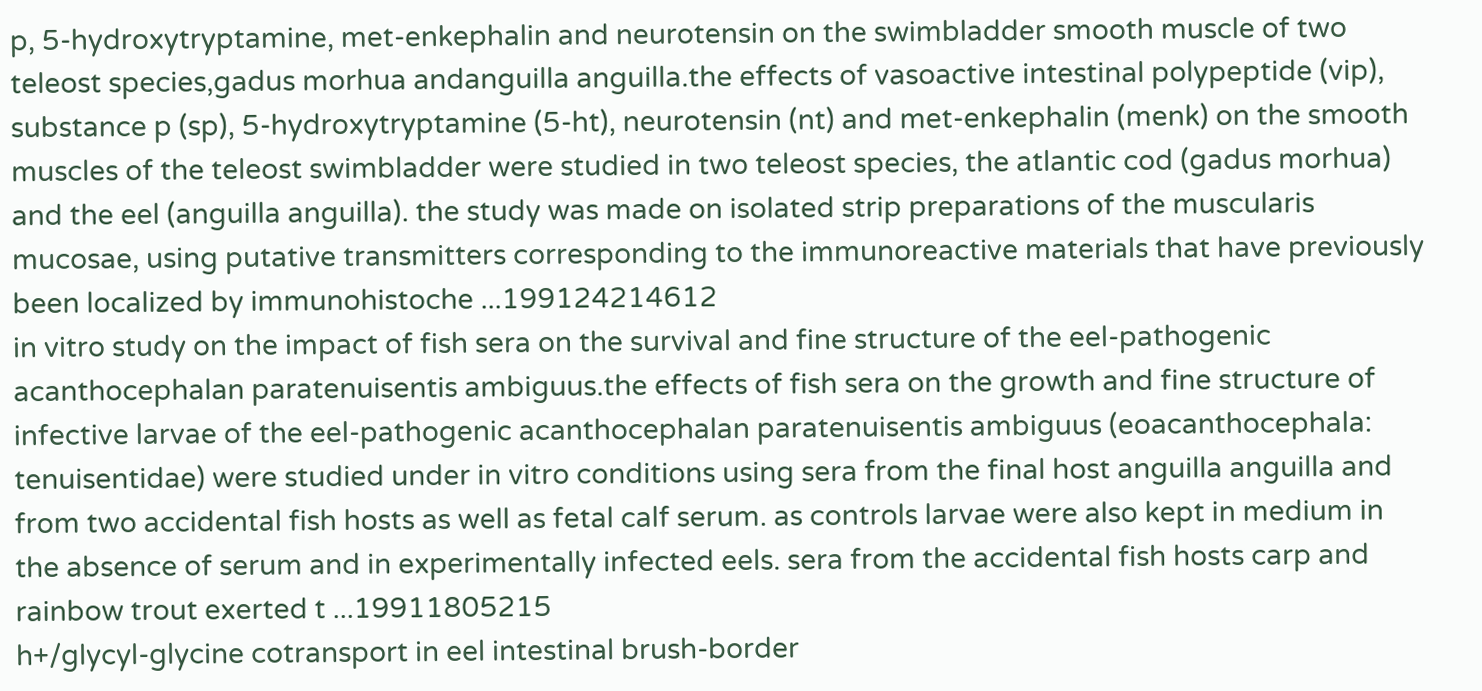p, 5-hydroxytryptamine, met-enkephalin and neurotensin on the swimbladder smooth muscle of two teleost species,gadus morhua andanguilla anguilla.the effects of vasoactive intestinal polypeptide (vip), substance p (sp), 5-hydroxytryptamine (5-ht), neurotensin (nt) and met-enkephalin (menk) on the smooth muscles of the teleost swimbladder were studied in two teleost species, the atlantic cod (gadus morhua) and the eel (anguilla anguilla). the study was made on isolated strip preparations of the muscularis mucosae, using putative transmitters corresponding to the immunoreactive materials that have previously been localized by immunohistoche ...199124214612
in vitro study on the impact of fish sera on the survival and fine structure of the eel-pathogenic acanthocephalan paratenuisentis ambiguus.the effects of fish sera on the growth and fine structure of infective larvae of the eel-pathogenic acanthocephalan paratenuisentis ambiguus (eoacanthocephala: tenuisentidae) were studied under in vitro conditions using sera from the final host anguilla anguilla and from two accidental fish hosts as well as fetal calf serum. as controls larvae were also kept in medium in the absence of serum and in experimentally infected eels. sera from the accidental fish hosts carp and rainbow trout exerted t ...19911805215
h+/glycyl-glycine cotransport in eel intestinal brush-border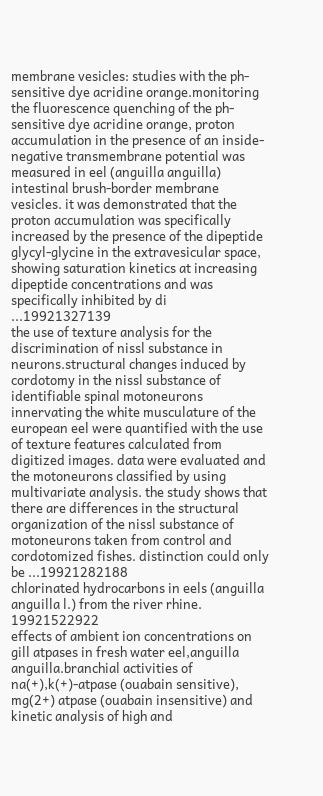membrane vesicles: studies with the ph-sensitive dye acridine orange.monitoring the fluorescence quenching of the ph-sensitive dye acridine orange, proton accumulation in the presence of an inside-negative transmembrane potential was measured in eel (anguilla anguilla) intestinal brush-border membrane vesicles. it was demonstrated that the proton accumulation was specifically increased by the presence of the dipeptide glycyl-glycine in the extravesicular space, showing saturation kinetics at increasing dipeptide concentrations and was specifically inhibited by di ...19921327139
the use of texture analysis for the discrimination of nissl substance in neurons.structural changes induced by cordotomy in the nissl substance of identifiable spinal motoneurons innervating the white musculature of the european eel were quantified with the use of texture features calculated from digitized images. data were evaluated and the motoneurons classified by using multivariate analysis. the study shows that there are differences in the structural organization of the nissl substance of motoneurons taken from control and cordotomized fishes. distinction could only be ...19921282188
chlorinated hydrocarbons in eels (anguilla anguilla l.) from the river rhine. 19921522922
effects of ambient ion concentrations on gill atpases in fresh water eel,anguilla anguilla.branchial activities of na(+),k(+)-atpase (ouabain sensitive), mg(2+) atpase (ouabain insensitive) and kinetic analysis of high and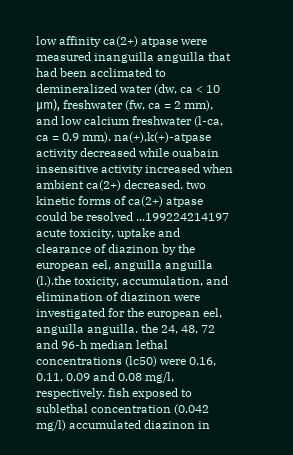low affinity ca(2+) atpase were measured inanguilla anguilla that had been acclimated to demineralized water (dw, ca < 10 μm), freshwater (fw, ca = 2 mm), and low calcium freshwater (l-ca, ca = 0.9 mm). na(+),k(+)-atpase activity decreased while ouabain insensitive activity increased when ambient ca(2+) decreased. two kinetic forms of ca(2+) atpase could be resolved ...199224214197
acute toxicity, uptake and clearance of diazinon by the european eel, anguilla anguilla (l.).the toxicity, accumulation, and elimination of diazinon were investigated for the european eel, anguilla anguilla. the 24, 48, 72 and 96-h median lethal concentrations (lc50) were 0.16, 0.11, 0.09 and 0.08 mg/l, respectively. fish exposed to sublethal concentration (0.042 mg/l) accumulated diazinon in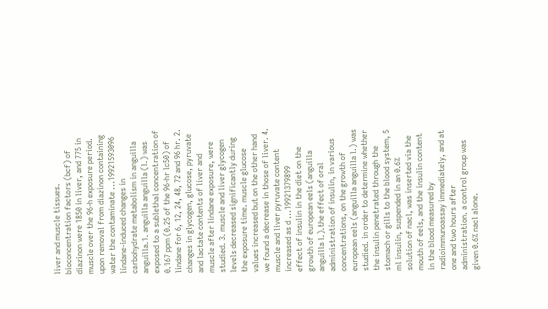liver and muscle tissues. bioconcentration factors (bcf) of diazinon were 1850 in liver, and 775 in muscle over the 96-h exposure period. upon removal from diazinon containing water the contaminate ...19921593096
lindane-induced changes in carbohydrate metabolism in anguilla anguilla.1. anguilla anguilla (l.) was exposed to a sublethal concentration of 0.167 ppm (0.25 of the 96-hr lc50) of lindane for 6, 12, 24, 48, 72 and 96 hr. 2. changes in glycogen, glucose, pyruvate and lactate contents of liver and muscle after lindane exposure, were studied. 3. muscle and liver glycogen levels decreased significantly during the exposure time. muscle glucose values increased but on the other hand we found a decrease in those of liver. 4. muscle and liver pyruvate content increased as d ...19921379899
effect of insulin in the diet on the growth of european eels (anguilla anguilla l.).the effect of oral administration of insulin, in various concentrations, on the growth of european eels (anguilla anguilla l.) was studied. in order to determine whether the insulin penetrated through the stomach or gills to the blood system, 5 ml insulin, suspended in an 0.6% solution of nacl, was inserted via the mouth of eels, and the insulin content in the blood measured by radioimmunoassay immediately, and at one and two hours after administration. a control group was given 0.6% nacl alone.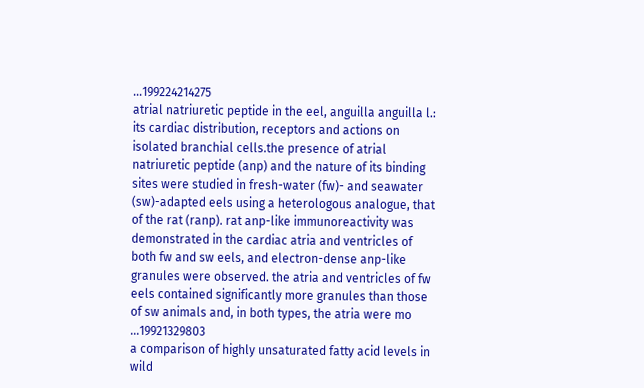...199224214275
atrial natriuretic peptide in the eel, anguilla anguilla l.: its cardiac distribution, receptors and actions on isolated branchial cells.the presence of atrial natriuretic peptide (anp) and the nature of its binding sites were studied in fresh-water (fw)- and seawater (sw)-adapted eels using a heterologous analogue, that of the rat (ranp). rat anp-like immunoreactivity was demonstrated in the cardiac atria and ventricles of both fw and sw eels, and electron-dense anp-like granules were observed. the atria and ventricles of fw eels contained significantly more granules than those of sw animals and, in both types, the atria were mo ...19921329803
a comparison of highly unsaturated fatty acid levels in wild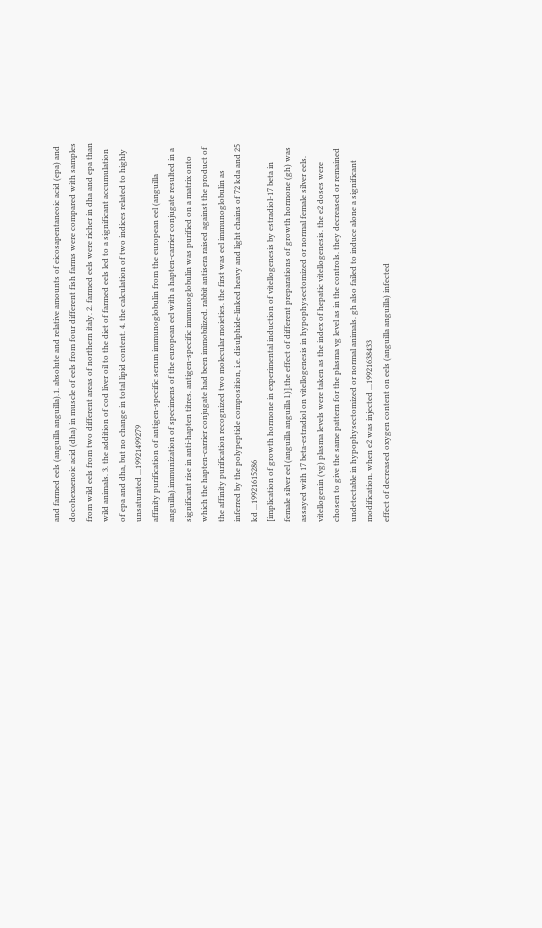and farmed eels (anguilla anguilla).1. absolute and relative amounts of eicosapentaneoic acid (epa) and docohexaenoic acid (dha) in muscle of eels from four different fish farms were compared with samples from wild eels from two different areas of northern italy. 2. farmed eels were richer in dha and epa than wild animals. 3. the addition of cod liver oil to the diet of farmed eels led to a significant accumulation of epa and dha, but no change in total lipid content. 4. the calculation of two indices related to highly unsaturated ...19921499279
affinity purification of antigen-specific serum immunoglobulin from the european eel (anguilla anguilla).immunization of specimens of the european eel with a hapten-carrier conjugate resulted in a significant rise in anti-hapten titres. antigen-specific immunoglobulin was purified on a matrix onto which the hapten-carrier conjugate had been immobilized. rabbit antisera raised against the product of the affinity purification recognized two molecular moieties. the first was eel immunoglobulin as inferred by the polypeptide composition, i.e. disulphide-linked heavy and light chains of 72 kda and 25 kd ...19921615286
[implication of growth hormone in experimental induction of vitellogenesis by estradiol-17 beta in female silver eel (anguilla anguilla l.)].the effect of different preparations of growth hormone (gh) was assayed with 17 beta-estradiol on vitellogenesis in hypophysectomized or normal female silver eels. vitellogenin (vg) plasma levels were taken as the index of hepatic vitellogenesis. the e2 doses were chosen to give the same pattern for the plasma vg level as in the controls. they decreased or remained undetectable in hypophysectomized or normal animals. gh also failed to induce alone a significant modification. when e2 was injected ...19921638433
effect of decreased oxygen content on eels (anguilla anguilla) infected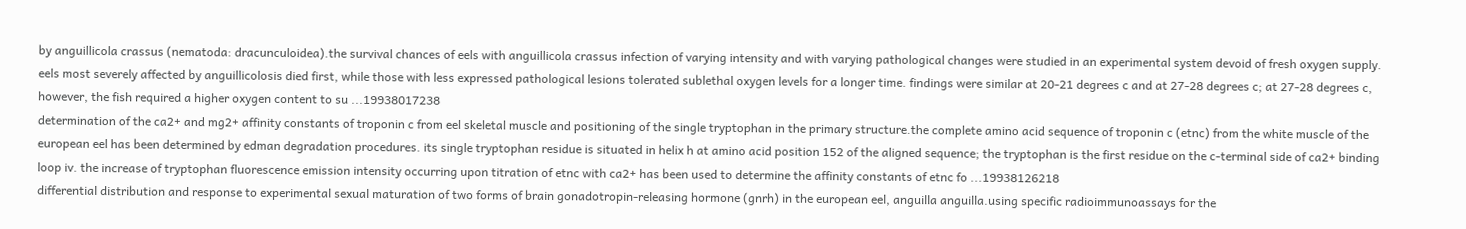by anguillicola crassus (nematoda: dracunculoidea).the survival chances of eels with anguillicola crassus infection of varying intensity and with varying pathological changes were studied in an experimental system devoid of fresh oxygen supply. eels most severely affected by anguillicolosis died first, while those with less expressed pathological lesions tolerated sublethal oxygen levels for a longer time. findings were similar at 20-21 degrees c and at 27-28 degrees c; at 27-28 degrees c, however, the fish required a higher oxygen content to su ...19938017238
determination of the ca2+ and mg2+ affinity constants of troponin c from eel skeletal muscle and positioning of the single tryptophan in the primary structure.the complete amino acid sequence of troponin c (etnc) from the white muscle of the european eel has been determined by edman degradation procedures. its single tryptophan residue is situated in helix h at amino acid position 152 of the aligned sequence; the tryptophan is the first residue on the c-terminal side of ca2+ binding loop iv. the increase of tryptophan fluorescence emission intensity occurring upon titration of etnc with ca2+ has been used to determine the affinity constants of etnc fo ...19938126218
differential distribution and response to experimental sexual maturation of two forms of brain gonadotropin-releasing hormone (gnrh) in the european eel, anguilla anguilla.using specific radioimmunoassays for the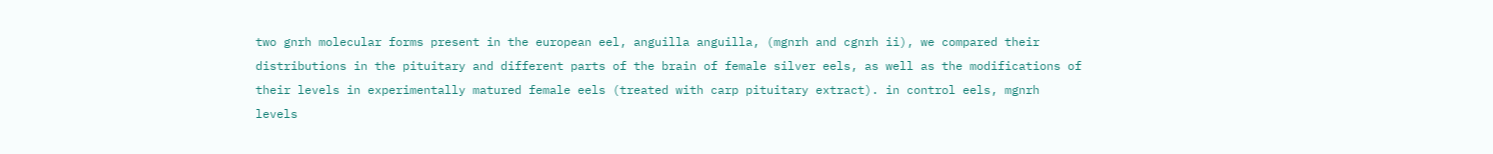two gnrh molecular forms present in the european eel, anguilla anguilla, (mgnrh and cgnrh ii), we compared their distributions in the pituitary and different parts of the brain of female silver eels, as well as the modifications of their levels in experimentally matured female eels (treated with carp pituitary extract). in control eels, mgnrh levels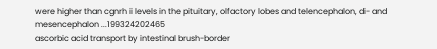were higher than cgnrh ii levels in the pituitary, olfactory lobes and telencephalon, di- and mesencephalon ...199324202465
ascorbic acid transport by intestinal brush-border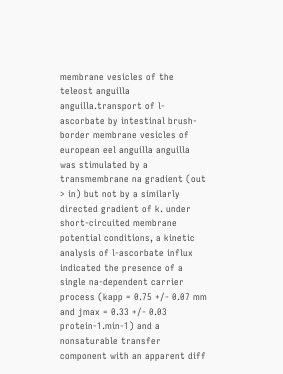membrane vesicles of the teleost anguilla anguilla.transport of l-ascorbate by intestinal brush-border membrane vesicles of european eel anguilla anguilla was stimulated by a transmembrane na gradient (out > in) but not by a similarly directed gradient of k. under short-circuited membrane potential conditions, a kinetic analysis of l-ascorbate influx indicated the presence of a single na-dependent carrier process (kapp = 0.75 +/- 0.07 mm and jmax = 0.33 +/- 0.03 protein-1.min-1) and a nonsaturable transfer component with an apparent diff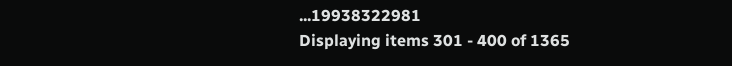...19938322981
Displaying items 301 - 400 of 1365